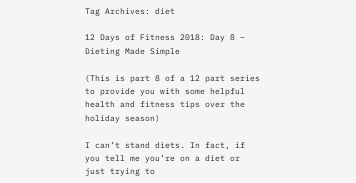Tag Archives: diet

12 Days of Fitness 2018: Day 8 – Dieting Made Simple

(This is part 8 of a 12 part series to provide you with some helpful health and fitness tips over the holiday season)

I can’t stand diets. In fact, if you tell me you’re on a diet or just trying to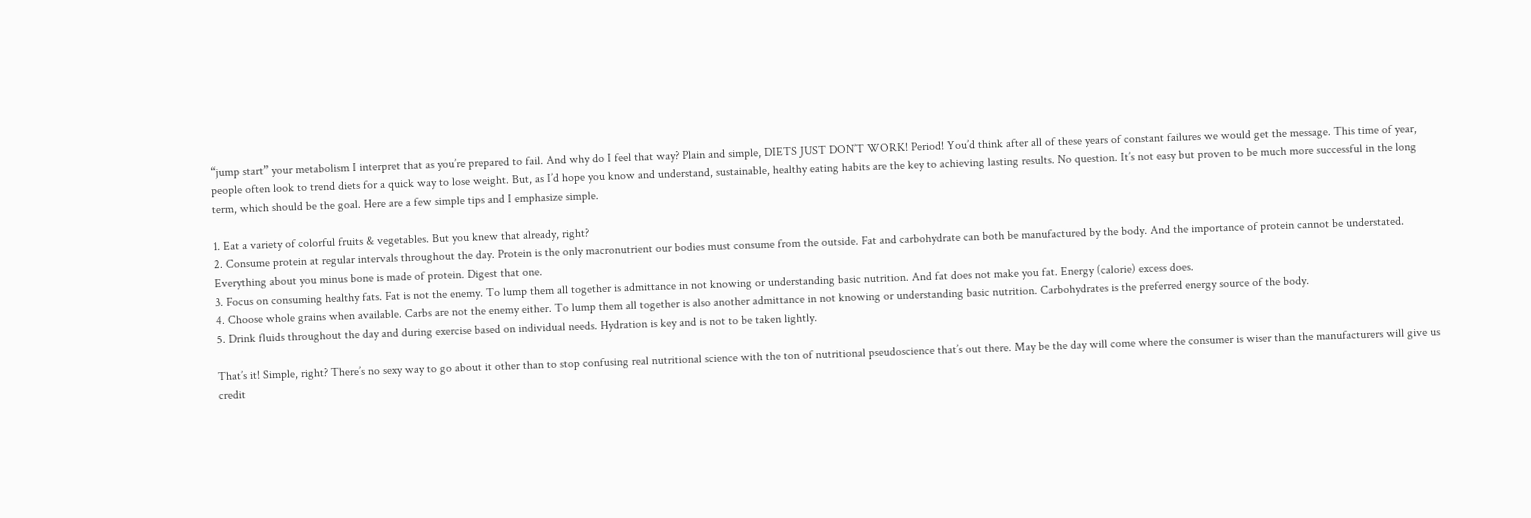“jump start” your metabolism I interpret that as you’re prepared to fail. And why do I feel that way? Plain and simple, DIETS JUST DON’T WORK! Period! You’d think after all of these years of constant failures we would get the message. This time of year, people often look to trend diets for a quick way to lose weight. But, as I’d hope you know and understand, sustainable, healthy eating habits are the key to achieving lasting results. No question. It’s not easy but proven to be much more successful in the long term, which should be the goal. Here are a few simple tips and I emphasize simple.

1. Eat a variety of colorful fruits & vegetables. But you knew that already, right?
2. Consume protein at regular intervals throughout the day. Protein is the only macronutrient our bodies must consume from the outside. Fat and carbohydrate can both be manufactured by the body. And the importance of protein cannot be understated. Everything about you minus bone is made of protein. Digest that one.
3. Focus on consuming healthy fats. Fat is not the enemy. To lump them all together is admittance in not knowing or understanding basic nutrition. And fat does not make you fat. Energy (calorie) excess does.
4. Choose whole grains when available. Carbs are not the enemy either. To lump them all together is also another admittance in not knowing or understanding basic nutrition. Carbohydrates is the preferred energy source of the body.
5. Drink fluids throughout the day and during exercise based on individual needs. Hydration is key and is not to be taken lightly.

That’s it! Simple, right? There’s no sexy way to go about it other than to stop confusing real nutritional science with the ton of nutritional pseudoscience that’s out there. May be the day will come where the consumer is wiser than the manufacturers will give us credit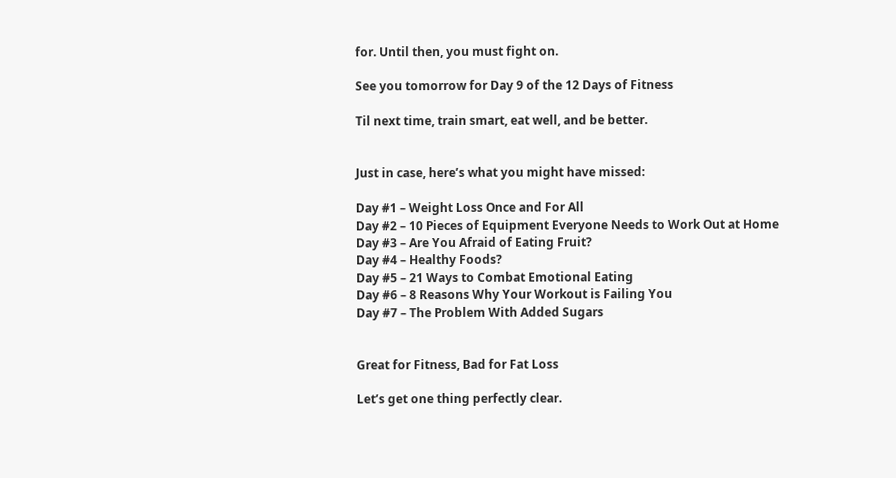for. Until then, you must fight on.

See you tomorrow for Day 9 of the 12 Days of Fitness

Til next time, train smart, eat well, and be better.


Just in case, here’s what you might have missed:

Day #1 – Weight Loss Once and For All
Day #2 – 10 Pieces of Equipment Everyone Needs to Work Out at Home
Day #3 – Are You Afraid of Eating Fruit?
Day #4 – Healthy Foods?
Day #5 – 21 Ways to Combat Emotional Eating
Day #6 – 8 Reasons Why Your Workout is Failing You
Day #7 – The Problem With Added Sugars


Great for Fitness, Bad for Fat Loss

Let’s get one thing perfectly clear.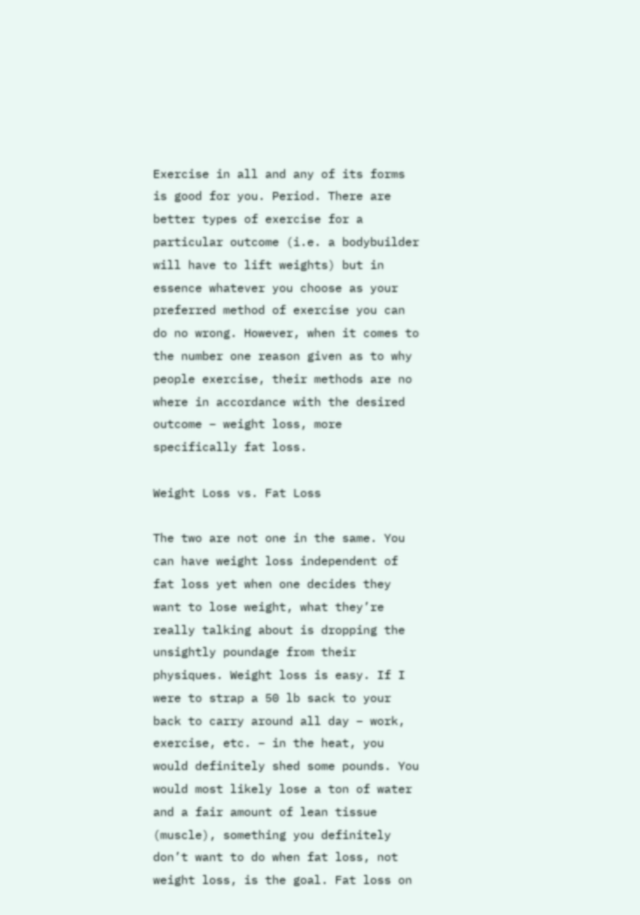Exercise in all and any of its forms is good for you. Period. There are better types of exercise for a particular outcome (i.e. a bodybuilder will have to lift weights) but in essence whatever you choose as your preferred method of exercise you can do no wrong. However, when it comes to the number one reason given as to why people exercise, their methods are no where in accordance with the desired outcome – weight loss, more specifically fat loss.

Weight Loss vs. Fat Loss

The two are not one in the same. You can have weight loss independent of fat loss yet when one decides they want to lose weight, what they’re really talking about is dropping the unsightly poundage from their physiques. Weight loss is easy. If I were to strap a 50 lb sack to your back to carry around all day – work, exercise, etc. – in the heat, you would definitely shed some pounds. You would most likely lose a ton of water and a fair amount of lean tissue (muscle), something you definitely don’t want to do when fat loss, not weight loss, is the goal. Fat loss on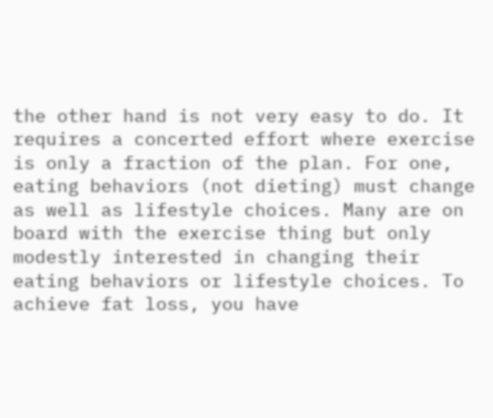the other hand is not very easy to do. It requires a concerted effort where exercise is only a fraction of the plan. For one, eating behaviors (not dieting) must change as well as lifestyle choices. Many are on board with the exercise thing but only modestly interested in changing their eating behaviors or lifestyle choices. To achieve fat loss, you have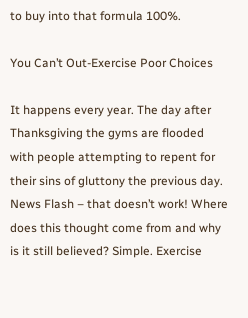to buy into that formula 100%.

You Can’t Out-Exercise Poor Choices

It happens every year. The day after Thanksgiving the gyms are flooded with people attempting to repent for their sins of gluttony the previous day. News Flash – that doesn’t work! Where does this thought come from and why is it still believed? Simple. Exercise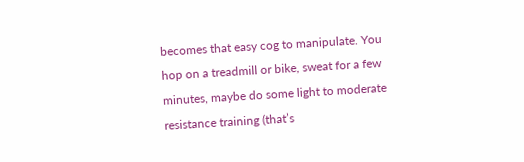becomes that easy cog to manipulate. You hop on a treadmill or bike, sweat for a few minutes, maybe do some light to moderate resistance training (that’s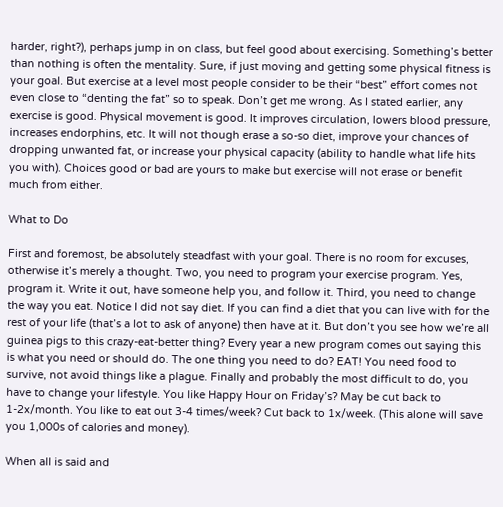harder, right?), perhaps jump in on class, but feel good about exercising. Something’s better than nothing is often the mentality. Sure, if just moving and getting some physical fitness is your goal. But exercise at a level most people consider to be their “best” effort comes not even close to “denting the fat” so to speak. Don’t get me wrong. As I stated earlier, any exercise is good. Physical movement is good. It improves circulation, lowers blood pressure, increases endorphins, etc. It will not though erase a so-so diet, improve your chances of dropping unwanted fat, or increase your physical capacity (ability to handle what life hits you with). Choices good or bad are yours to make but exercise will not erase or benefit much from either.

What to Do

First and foremost, be absolutely steadfast with your goal. There is no room for excuses, otherwise it’s merely a thought. Two, you need to program your exercise program. Yes, program it. Write it out, have someone help you, and follow it. Third, you need to change the way you eat. Notice I did not say diet. If you can find a diet that you can live with for the rest of your life (that’s a lot to ask of anyone) then have at it. But don’t you see how we’re all guinea pigs to this crazy-eat-better thing? Every year a new program comes out saying this is what you need or should do. The one thing you need to do? EAT! You need food to survive, not avoid things like a plague. Finally and probably the most difficult to do, you have to change your lifestyle. You like Happy Hour on Friday’s? May be cut back to 1-2x/month. You like to eat out 3-4 times/week? Cut back to 1x/week. (This alone will save you 1,000s of calories and money).

When all is said and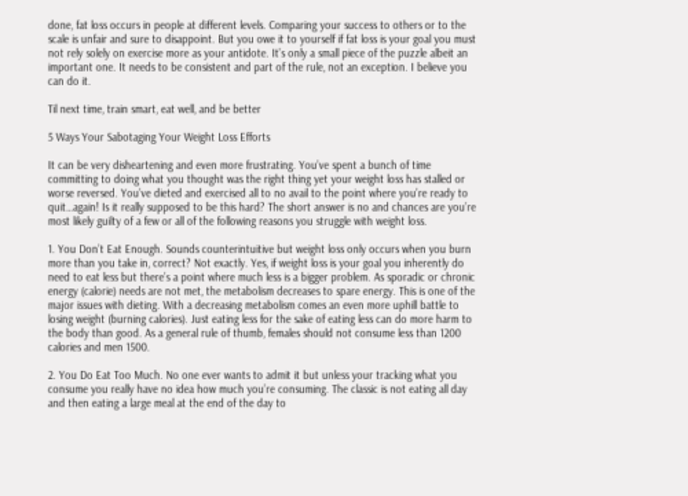done, fat loss occurs in people at different levels. Comparing your success to others or to the scale is unfair and sure to disappoint. But you owe it to yourself if fat loss is your goal you must not rely solely on exercise more as your antidote. It’s only a small piece of the puzzle albeit an important one. It needs to be consistent and part of the rule, not an exception. I believe you can do it.

Til next time, train smart, eat well, and be better

5 Ways Your Sabotaging Your Weight Loss Efforts

It can be very disheartening and even more frustrating. You’ve spent a bunch of time committing to doing what you thought was the right thing yet your weight loss has stalled or worse reversed. You’ve dieted and exercised all to no avail to the point where you’re ready to quit…again! Is it really supposed to be this hard? The short answer is no and chances are you’re most likely guilty of a few or all of the following reasons you struggle with weight loss.

1. You Don’t Eat Enough. Sounds counterintuitive but weight loss only occurs when you burn more than you take in, correct? Not exactly. Yes, if weight loss is your goal you inherently do need to eat less but there’s a point where much less is a bigger problem. As sporadic or chronic energy (calorie) needs are not met, the metabolism decreases to spare energy. This is one of the major issues with dieting. With a decreasing metabolism comes an even more uphill battle to losing weight (burning calories). Just eating less for the sake of eating less can do more harm to the body than good. As a general rule of thumb, females should not consume less than 1200 calories and men 1500.

2. You Do Eat Too Much. No one ever wants to admit it but unless your tracking what you consume you really have no idea how much you’re consuming. The classic is not eating all day and then eating a large meal at the end of the day to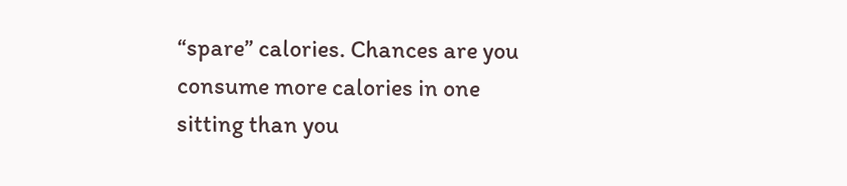“spare” calories. Chances are you consume more calories in one sitting than you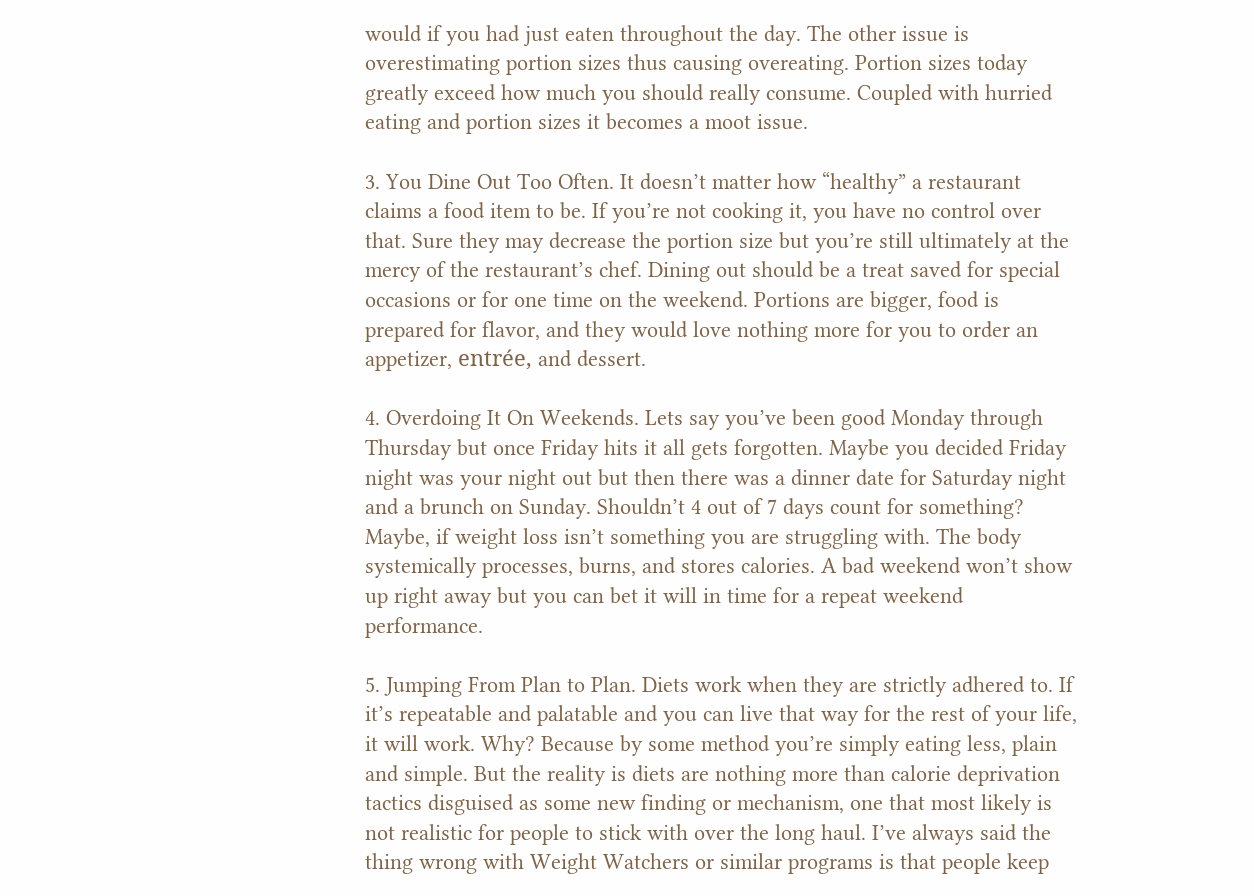would if you had just eaten throughout the day. The other issue is overestimating portion sizes thus causing overeating. Portion sizes today greatly exceed how much you should really consume. Coupled with hurried eating and portion sizes it becomes a moot issue.

3. You Dine Out Too Often. It doesn’t matter how “healthy” a restaurant claims a food item to be. If you’re not cooking it, you have no control over that. Sure they may decrease the portion size but you’re still ultimately at the mercy of the restaurant’s chef. Dining out should be a treat saved for special occasions or for one time on the weekend. Portions are bigger, food is prepared for flavor, and they would love nothing more for you to order an appetizer, entrée, and dessert.

4. Overdoing It On Weekends. Lets say you’ve been good Monday through Thursday but once Friday hits it all gets forgotten. Maybe you decided Friday night was your night out but then there was a dinner date for Saturday night and a brunch on Sunday. Shouldn’t 4 out of 7 days count for something? Maybe, if weight loss isn’t something you are struggling with. The body systemically processes, burns, and stores calories. A bad weekend won’t show up right away but you can bet it will in time for a repeat weekend performance.

5. Jumping From Plan to Plan. Diets work when they are strictly adhered to. If it’s repeatable and palatable and you can live that way for the rest of your life, it will work. Why? Because by some method you’re simply eating less, plain and simple. But the reality is diets are nothing more than calorie deprivation tactics disguised as some new finding or mechanism, one that most likely is not realistic for people to stick with over the long haul. I’ve always said the thing wrong with Weight Watchers or similar programs is that people keep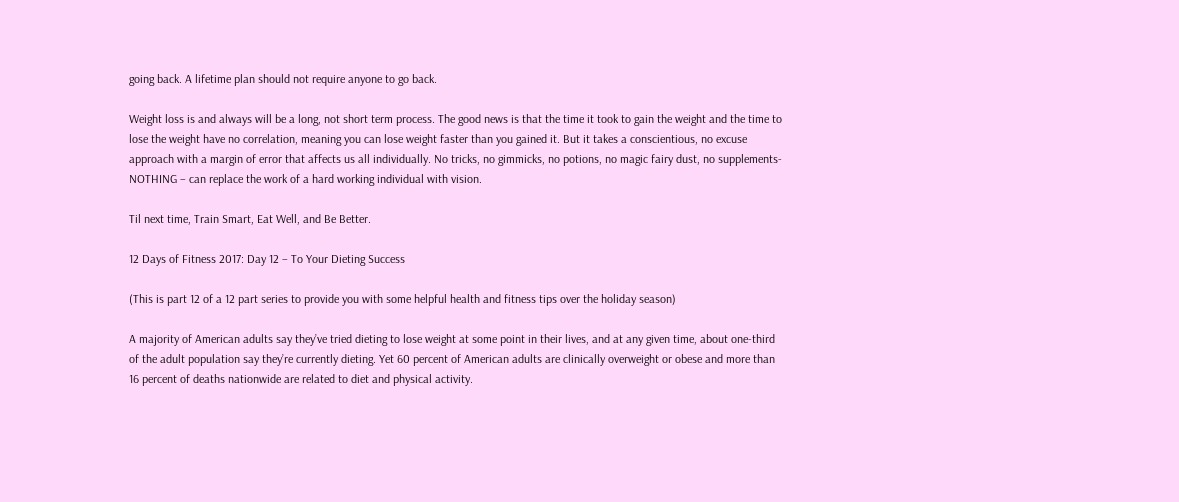going back. A lifetime plan should not require anyone to go back.

Weight loss is and always will be a long, not short term process. The good news is that the time it took to gain the weight and the time to lose the weight have no correlation, meaning you can lose weight faster than you gained it. But it takes a conscientious, no excuse approach with a margin of error that affects us all individually. No tricks, no gimmicks, no potions, no magic fairy dust, no supplements- NOTHING – can replace the work of a hard working individual with vision.

Til next time, Train Smart, Eat Well, and Be Better.

12 Days of Fitness 2017: Day 12 – To Your Dieting Success

(This is part 12 of a 12 part series to provide you with some helpful health and fitness tips over the holiday season)

A majority of American adults say they’ve tried dieting to lose weight at some point in their lives, and at any given time, about one-third of the adult population say they’re currently dieting. Yet 60 percent of American adults are clinically overweight or obese and more than 16 percent of deaths nationwide are related to diet and physical activity.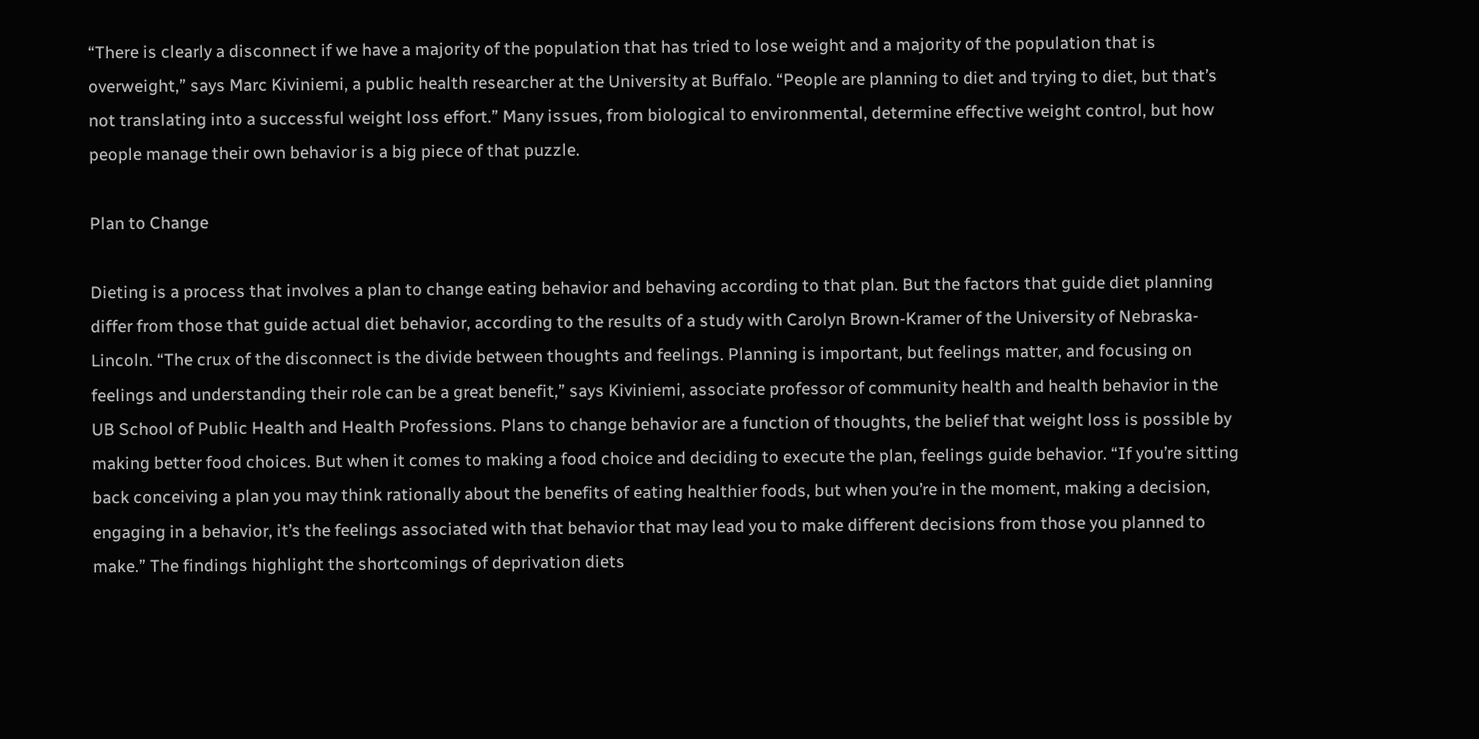“There is clearly a disconnect if we have a majority of the population that has tried to lose weight and a majority of the population that is overweight,” says Marc Kiviniemi, a public health researcher at the University at Buffalo. “People are planning to diet and trying to diet, but that’s not translating into a successful weight loss effort.” Many issues, from biological to environmental, determine effective weight control, but how people manage their own behavior is a big piece of that puzzle.

Plan to Change

Dieting is a process that involves a plan to change eating behavior and behaving according to that plan. But the factors that guide diet planning differ from those that guide actual diet behavior, according to the results of a study with Carolyn Brown-Kramer of the University of Nebraska-Lincoln. “The crux of the disconnect is the divide between thoughts and feelings. Planning is important, but feelings matter, and focusing on feelings and understanding their role can be a great benefit,” says Kiviniemi, associate professor of community health and health behavior in the UB School of Public Health and Health Professions. Plans to change behavior are a function of thoughts, the belief that weight loss is possible by making better food choices. But when it comes to making a food choice and deciding to execute the plan, feelings guide behavior. “If you’re sitting back conceiving a plan you may think rationally about the benefits of eating healthier foods, but when you’re in the moment, making a decision, engaging in a behavior, it’s the feelings associated with that behavior that may lead you to make different decisions from those you planned to make.” The findings highlight the shortcomings of deprivation diets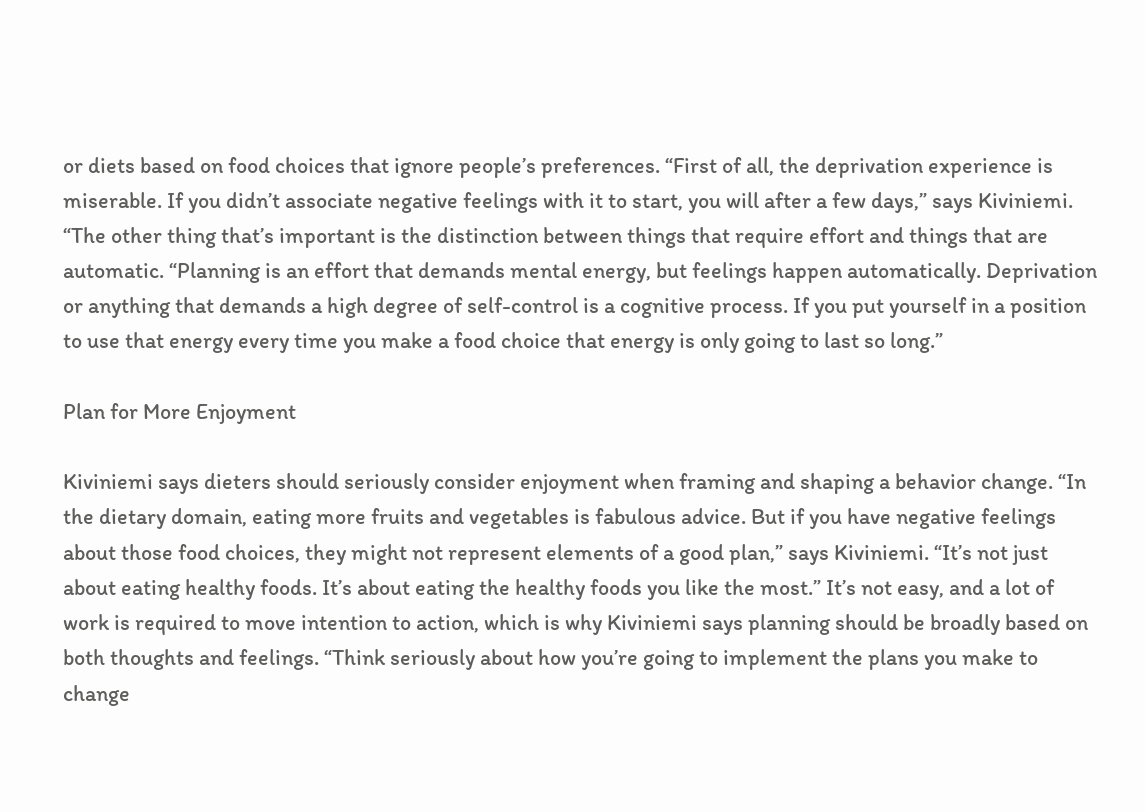or diets based on food choices that ignore people’s preferences. “First of all, the deprivation experience is miserable. If you didn’t associate negative feelings with it to start, you will after a few days,” says Kiviniemi. “The other thing that’s important is the distinction between things that require effort and things that are automatic. “Planning is an effort that demands mental energy, but feelings happen automatically. Deprivation or anything that demands a high degree of self-control is a cognitive process. If you put yourself in a position to use that energy every time you make a food choice that energy is only going to last so long.”

Plan for More Enjoyment

Kiviniemi says dieters should seriously consider enjoyment when framing and shaping a behavior change. “In the dietary domain, eating more fruits and vegetables is fabulous advice. But if you have negative feelings about those food choices, they might not represent elements of a good plan,” says Kiviniemi. “It’s not just about eating healthy foods. It’s about eating the healthy foods you like the most.” It’s not easy, and a lot of work is required to move intention to action, which is why Kiviniemi says planning should be broadly based on both thoughts and feelings. “Think seriously about how you’re going to implement the plans you make to change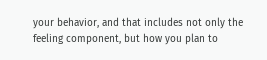your behavior, and that includes not only the feeling component, but how you plan to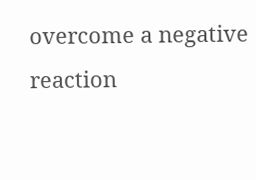overcome a negative reaction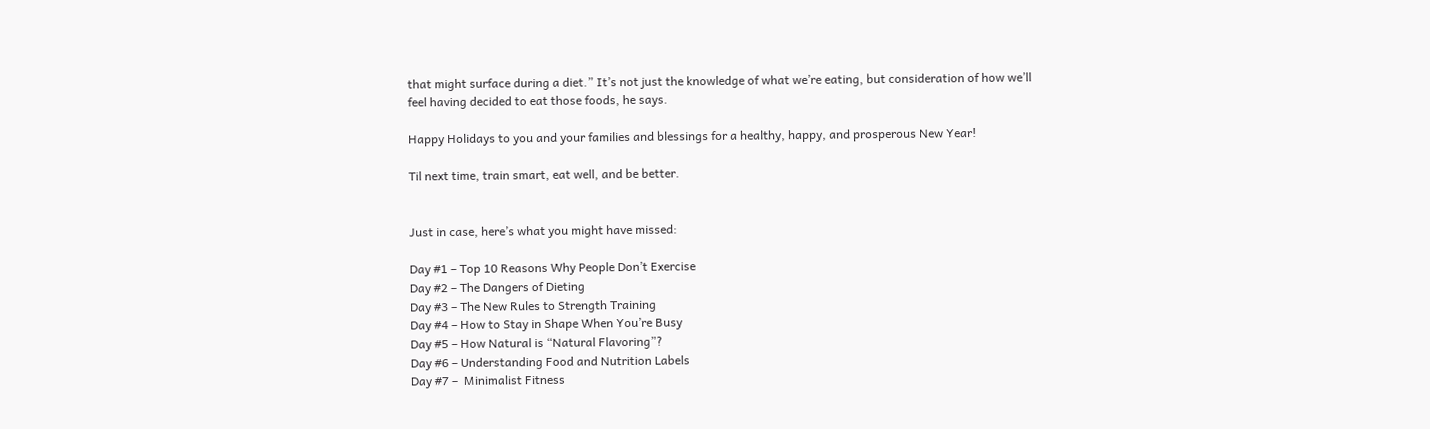that might surface during a diet.” It’s not just the knowledge of what we’re eating, but consideration of how we’ll feel having decided to eat those foods, he says.

Happy Holidays to you and your families and blessings for a healthy, happy, and prosperous New Year!

Til next time, train smart, eat well, and be better.


Just in case, here’s what you might have missed:

Day #1 – Top 10 Reasons Why People Don’t Exercise
Day #2 – The Dangers of Dieting
Day #3 – The New Rules to Strength Training
Day #4 – How to Stay in Shape When You’re Busy
Day #5 – How Natural is “Natural Flavoring”?
Day #6 – Understanding Food and Nutrition Labels
Day #7 –  Minimalist Fitness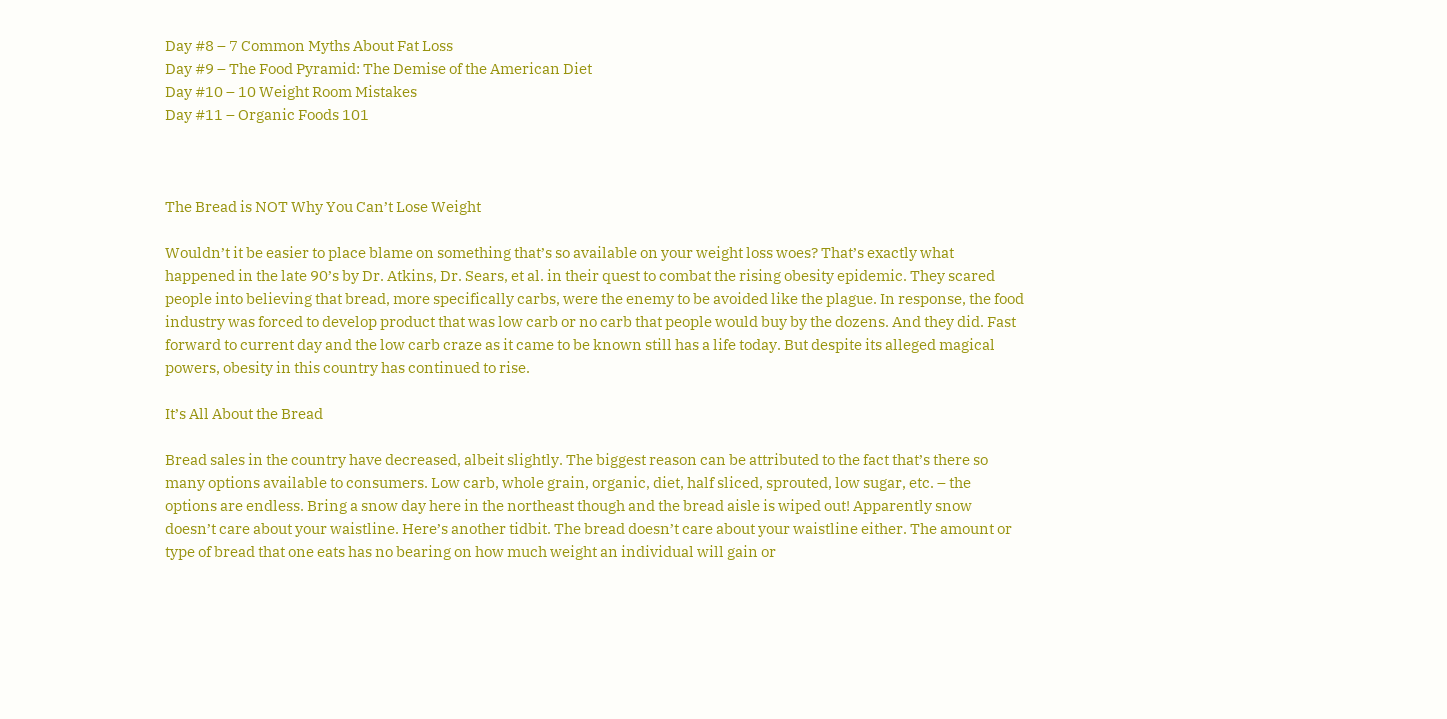Day #8 – 7 Common Myths About Fat Loss
Day #9 – The Food Pyramid: The Demise of the American Diet
Day #10 – 10 Weight Room Mistakes
Day #11 – Organic Foods 101



The Bread is NOT Why You Can’t Lose Weight

Wouldn’t it be easier to place blame on something that’s so available on your weight loss woes? That’s exactly what happened in the late 90’s by Dr. Atkins, Dr. Sears, et al. in their quest to combat the rising obesity epidemic. They scared people into believing that bread, more specifically carbs, were the enemy to be avoided like the plague. In response, the food industry was forced to develop product that was low carb or no carb that people would buy by the dozens. And they did. Fast forward to current day and the low carb craze as it came to be known still has a life today. But despite its alleged magical powers, obesity in this country has continued to rise.

It’s All About the Bread

Bread sales in the country have decreased, albeit slightly. The biggest reason can be attributed to the fact that’s there so many options available to consumers. Low carb, whole grain, organic, diet, half sliced, sprouted, low sugar, etc. – the options are endless. Bring a snow day here in the northeast though and the bread aisle is wiped out! Apparently snow doesn’t care about your waistline. Here’s another tidbit. The bread doesn’t care about your waistline either. The amount or type of bread that one eats has no bearing on how much weight an individual will gain or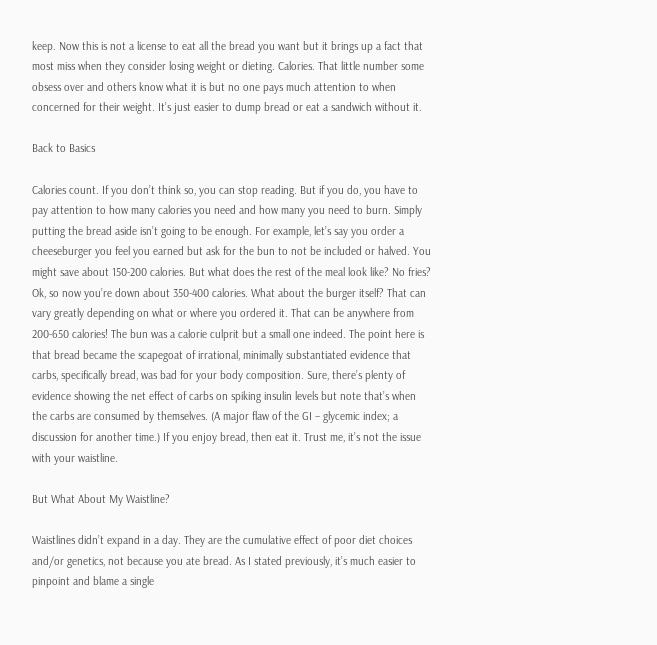keep. Now this is not a license to eat all the bread you want but it brings up a fact that most miss when they consider losing weight or dieting. Calories. That little number some obsess over and others know what it is but no one pays much attention to when concerned for their weight. It’s just easier to dump bread or eat a sandwich without it.

Back to Basics

Calories count. If you don’t think so, you can stop reading. But if you do, you have to pay attention to how many calories you need and how many you need to burn. Simply putting the bread aside isn’t going to be enough. For example, let’s say you order a cheeseburger you feel you earned but ask for the bun to not be included or halved. You might save about 150-200 calories. But what does the rest of the meal look like? No fries? Ok, so now you’re down about 350-400 calories. What about the burger itself? That can vary greatly depending on what or where you ordered it. That can be anywhere from 200-650 calories! The bun was a calorie culprit but a small one indeed. The point here is that bread became the scapegoat of irrational, minimally substantiated evidence that carbs, specifically bread, was bad for your body composition. Sure, there’s plenty of evidence showing the net effect of carbs on spiking insulin levels but note that’s when the carbs are consumed by themselves. (A major flaw of the GI – glycemic index; a discussion for another time.) If you enjoy bread, then eat it. Trust me, it’s not the issue with your waistline.

But What About My Waistline?

Waistlines didn’t expand in a day. They are the cumulative effect of poor diet choices and/or genetics, not because you ate bread. As I stated previously, it’s much easier to pinpoint and blame a single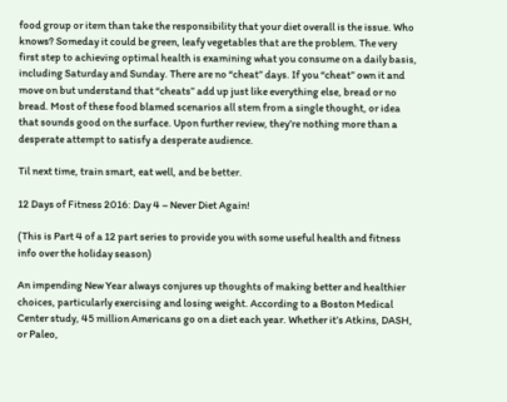food group or item than take the responsibility that your diet overall is the issue. Who knows? Someday it could be green, leafy vegetables that are the problem. The very first step to achieving optimal health is examining what you consume on a daily basis, including Saturday and Sunday. There are no “cheat” days. If you “cheat” own it and move on but understand that “cheats” add up just like everything else, bread or no bread. Most of these food blamed scenarios all stem from a single thought, or idea that sounds good on the surface. Upon further review, they’re nothing more than a desperate attempt to satisfy a desperate audience.

Til next time, train smart, eat well, and be better.

12 Days of Fitness 2016: Day 4 – Never Diet Again!

(This is Part 4 of a 12 part series to provide you with some useful health and fitness info over the holiday season)

An impending New Year always conjures up thoughts of making better and healthier choices, particularly exercising and losing weight. According to a Boston Medical Center study, 45 million Americans go on a diet each year. Whether it’s Atkins, DASH, or Paleo,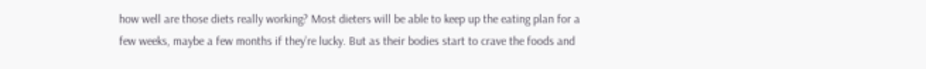how well are those diets really working? Most dieters will be able to keep up the eating plan for a few weeks, maybe a few months if they’re lucky. But as their bodies start to crave the foods and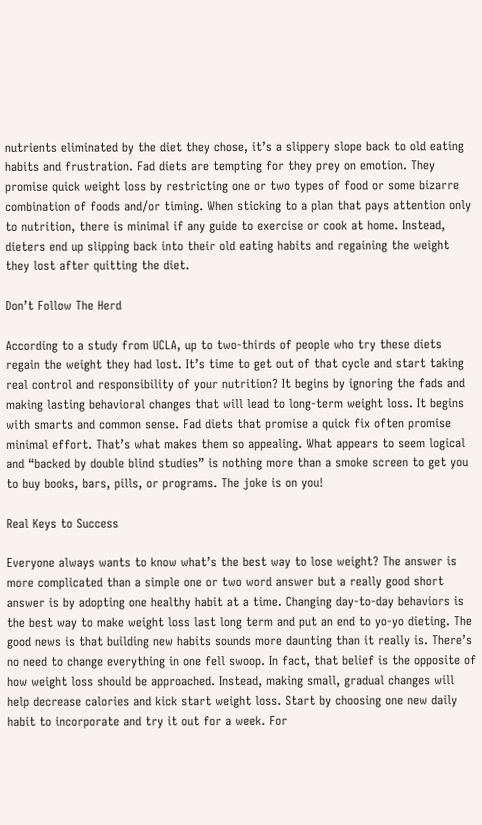nutrients eliminated by the diet they chose, it’s a slippery slope back to old eating habits and frustration. Fad diets are tempting for they prey on emotion. They promise quick weight loss by restricting one or two types of food or some bizarre combination of foods and/or timing. When sticking to a plan that pays attention only to nutrition, there is minimal if any guide to exercise or cook at home. Instead, dieters end up slipping back into their old eating habits and regaining the weight they lost after quitting the diet.

Don’t Follow The Herd

According to a study from UCLA, up to two-thirds of people who try these diets regain the weight they had lost. It’s time to get out of that cycle and start taking real control and responsibility of your nutrition? It begins by ignoring the fads and making lasting behavioral changes that will lead to long-term weight loss. It begins with smarts and common sense. Fad diets that promise a quick fix often promise minimal effort. That’s what makes them so appealing. What appears to seem logical and “backed by double blind studies” is nothing more than a smoke screen to get you to buy books, bars, pills, or programs. The joke is on you!

Real Keys to Success

Everyone always wants to know what’s the best way to lose weight? The answer is more complicated than a simple one or two word answer but a really good short answer is by adopting one healthy habit at a time. Changing day-to-day behaviors is the best way to make weight loss last long term and put an end to yo-yo dieting. The good news is that building new habits sounds more daunting than it really is. There’s no need to change everything in one fell swoop. In fact, that belief is the opposite of how weight loss should be approached. Instead, making small, gradual changes will help decrease calories and kick start weight loss. Start by choosing one new daily habit to incorporate and try it out for a week. For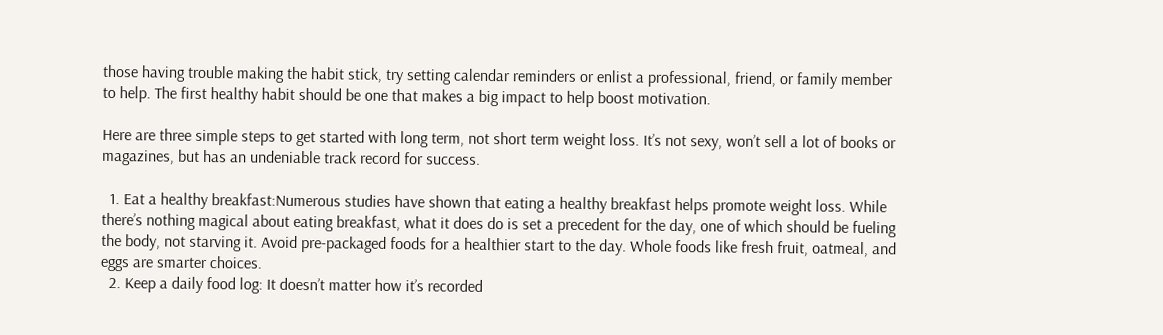those having trouble making the habit stick, try setting calendar reminders or enlist a professional, friend, or family member to help. The first healthy habit should be one that makes a big impact to help boost motivation.

Here are three simple steps to get started with long term, not short term weight loss. It’s not sexy, won’t sell a lot of books or magazines, but has an undeniable track record for success.

  1. Eat a healthy breakfast:Numerous studies have shown that eating a healthy breakfast helps promote weight loss. While there’s nothing magical about eating breakfast, what it does do is set a precedent for the day, one of which should be fueling the body, not starving it. Avoid pre-packaged foods for a healthier start to the day. Whole foods like fresh fruit, oatmeal, and eggs are smarter choices.
  2. Keep a daily food log: It doesn’t matter how it’s recorded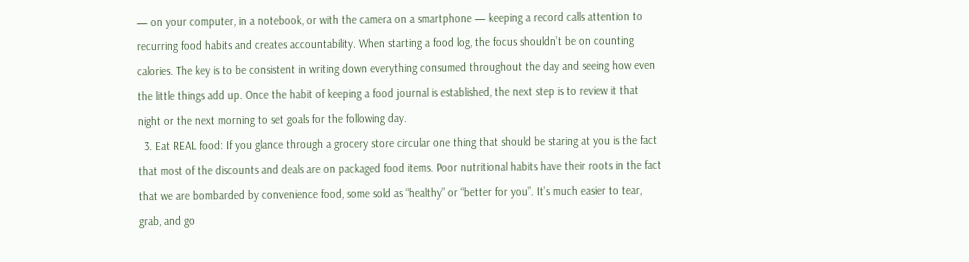— on your computer, in a notebook, or with the camera on a smartphone — keeping a record calls attention to recurring food habits and creates accountability. When starting a food log, the focus shouldn’t be on counting calories. The key is to be consistent in writing down everything consumed throughout the day and seeing how even the little things add up. Once the habit of keeping a food journal is established, the next step is to review it that night or the next morning to set goals for the following day.
  3. Eat REAL food: If you glance through a grocery store circular one thing that should be staring at you is the fact that most of the discounts and deals are on packaged food items. Poor nutritional habits have their roots in the fact that we are bombarded by convenience food, some sold as “healthy” or “better for you”. It’s much easier to tear, grab, and go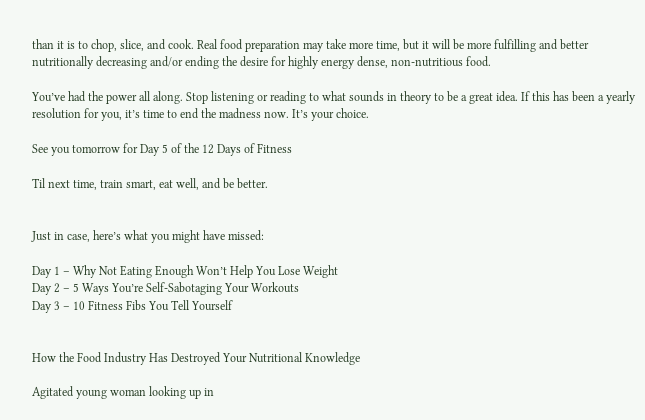than it is to chop, slice, and cook. Real food preparation may take more time, but it will be more fulfilling and better nutritionally decreasing and/or ending the desire for highly energy dense, non-nutritious food.

You’ve had the power all along. Stop listening or reading to what sounds in theory to be a great idea. If this has been a yearly resolution for you, it’s time to end the madness now. It’s your choice.

See you tomorrow for Day 5 of the 12 Days of Fitness

Til next time, train smart, eat well, and be better.


Just in case, here’s what you might have missed:

Day 1 – Why Not Eating Enough Won’t Help You Lose Weight
Day 2 – 5 Ways You’re Self-Sabotaging Your Workouts
Day 3 – 10 Fitness Fibs You Tell Yourself


How the Food Industry Has Destroyed Your Nutritional Knowledge

Agitated young woman looking up in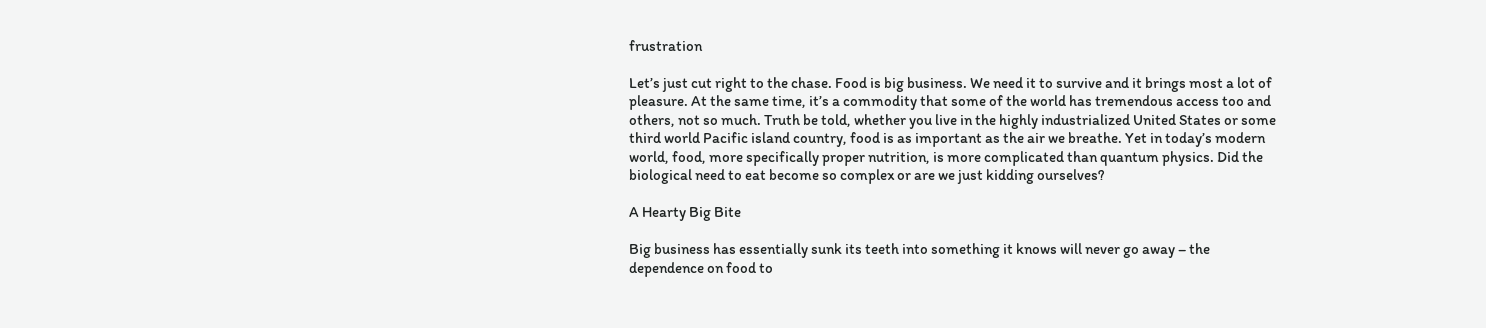frustration

Let’s just cut right to the chase. Food is big business. We need it to survive and it brings most a lot of pleasure. At the same time, it’s a commodity that some of the world has tremendous access too and others, not so much. Truth be told, whether you live in the highly industrialized United States or some third world Pacific island country, food is as important as the air we breathe. Yet in today’s modern world, food, more specifically proper nutrition, is more complicated than quantum physics. Did the biological need to eat become so complex or are we just kidding ourselves?

A Hearty Big Bite

Big business has essentially sunk its teeth into something it knows will never go away – the dependence on food to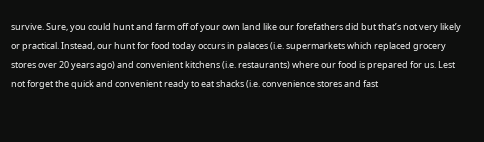survive. Sure, you could hunt and farm off of your own land like our forefathers did but that’s not very likely or practical. Instead, our hunt for food today occurs in palaces (i.e. supermarkets which replaced grocery stores over 20 years ago) and convenient kitchens (i.e. restaurants) where our food is prepared for us. Lest not forget the quick and convenient ready to eat shacks (i.e. convenience stores and fast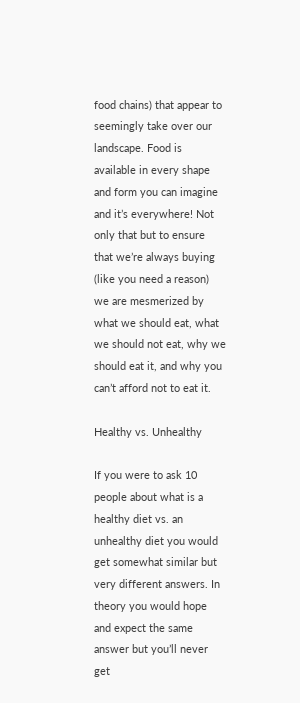food chains) that appear to seemingly take over our landscape. Food is available in every shape and form you can imagine and it’s everywhere! Not only that but to ensure that we’re always buying (like you need a reason) we are mesmerized by what we should eat, what we should not eat, why we should eat it, and why you can’t afford not to eat it.

Healthy vs. Unhealthy

If you were to ask 10 people about what is a healthy diet vs. an unhealthy diet you would get somewhat similar but very different answers. In theory you would hope and expect the same answer but you’ll never get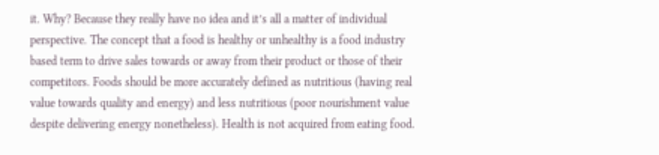it. Why? Because they really have no idea and it’s all a matter of individual perspective. The concept that a food is healthy or unhealthy is a food industry based term to drive sales towards or away from their product or those of their competitors. Foods should be more accurately defined as nutritious (having real value towards quality and energy) and less nutritious (poor nourishment value despite delivering energy nonetheless). Health is not acquired from eating food.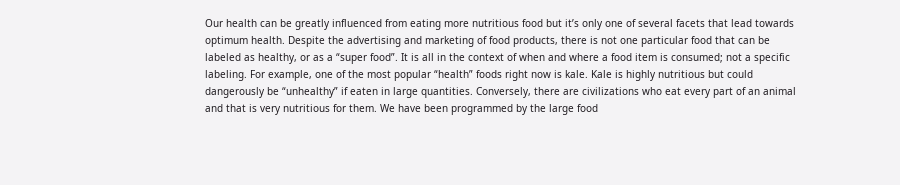Our health can be greatly influenced from eating more nutritious food but it’s only one of several facets that lead towards optimum health. Despite the advertising and marketing of food products, there is not one particular food that can be labeled as healthy, or as a “super food”. It is all in the context of when and where a food item is consumed; not a specific labeling. For example, one of the most popular “health” foods right now is kale. Kale is highly nutritious but could dangerously be “unhealthy” if eaten in large quantities. Conversely, there are civilizations who eat every part of an animal and that is very nutritious for them. We have been programmed by the large food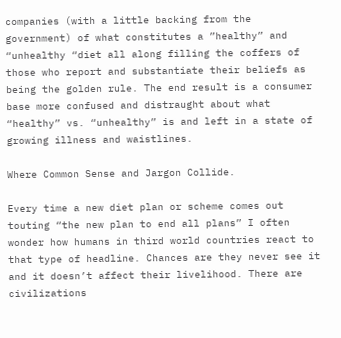companies (with a little backing from the government) of what constitutes a ”healthy” and “unhealthy “diet all along filling the coffers of those who report and substantiate their beliefs as being the golden rule. The end result is a consumer base more confused and distraught about what “healthy” vs. “unhealthy” is and left in a state of growing illness and waistlines.

Where Common Sense and Jargon Collide.

Every time a new diet plan or scheme comes out touting “the new plan to end all plans” I often wonder how humans in third world countries react to that type of headline. Chances are they never see it and it doesn’t affect their livelihood. There are civilizations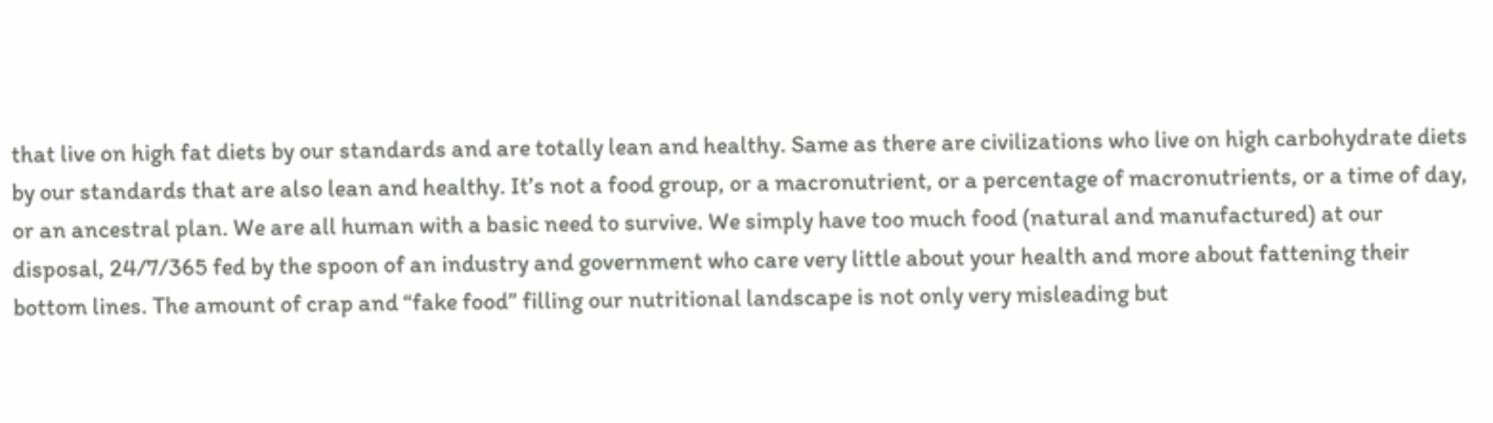that live on high fat diets by our standards and are totally lean and healthy. Same as there are civilizations who live on high carbohydrate diets by our standards that are also lean and healthy. It’s not a food group, or a macronutrient, or a percentage of macronutrients, or a time of day, or an ancestral plan. We are all human with a basic need to survive. We simply have too much food (natural and manufactured) at our disposal, 24/7/365 fed by the spoon of an industry and government who care very little about your health and more about fattening their bottom lines. The amount of crap and “fake food” filling our nutritional landscape is not only very misleading but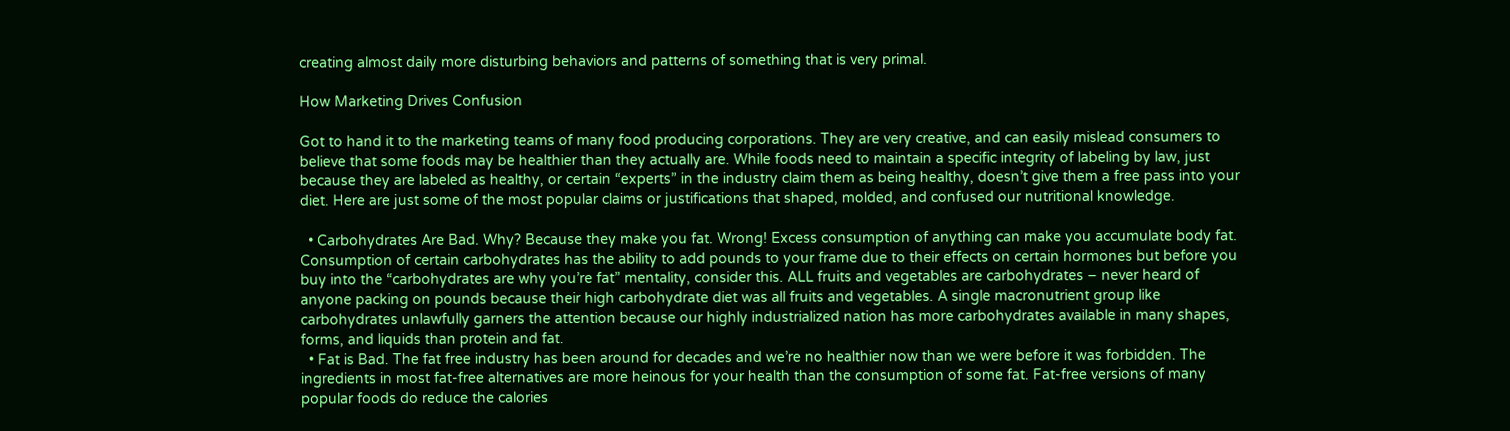creating almost daily more disturbing behaviors and patterns of something that is very primal.

How Marketing Drives Confusion

Got to hand it to the marketing teams of many food producing corporations. They are very creative, and can easily mislead consumers to believe that some foods may be healthier than they actually are. While foods need to maintain a specific integrity of labeling by law, just because they are labeled as healthy, or certain “experts” in the industry claim them as being healthy, doesn’t give them a free pass into your diet. Here are just some of the most popular claims or justifications that shaped, molded, and confused our nutritional knowledge.

  • Carbohydrates Are Bad. Why? Because they make you fat. Wrong! Excess consumption of anything can make you accumulate body fat. Consumption of certain carbohydrates has the ability to add pounds to your frame due to their effects on certain hormones but before you buy into the “carbohydrates are why you’re fat” mentality, consider this. ALL fruits and vegetables are carbohydrates – never heard of anyone packing on pounds because their high carbohydrate diet was all fruits and vegetables. A single macronutrient group like carbohydrates unlawfully garners the attention because our highly industrialized nation has more carbohydrates available in many shapes, forms, and liquids than protein and fat.
  • Fat is Bad. The fat free industry has been around for decades and we’re no healthier now than we were before it was forbidden. The ingredients in most fat-free alternatives are more heinous for your health than the consumption of some fat. Fat-free versions of many popular foods do reduce the calories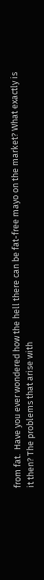from fat.  Have you ever wondered how the hell there can be fat-free mayo on the market? What exactly is it then? The problems that arise with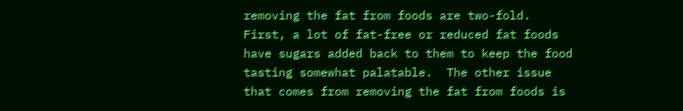removing the fat from foods are two-fold.  First, a lot of fat-free or reduced fat foods have sugars added back to them to keep the food tasting somewhat palatable.  The other issue that comes from removing the fat from foods is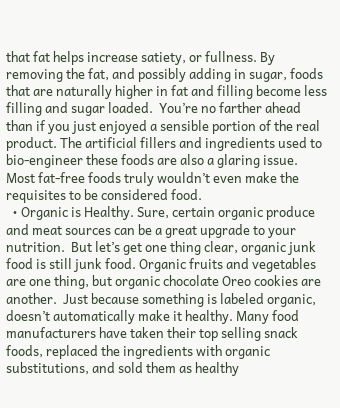that fat helps increase satiety, or fullness. By removing the fat, and possibly adding in sugar, foods that are naturally higher in fat and filling become less filling and sugar loaded.  You’re no farther ahead than if you just enjoyed a sensible portion of the real product. The artificial fillers and ingredients used to bio-engineer these foods are also a glaring issue.  Most fat-free foods truly wouldn’t even make the requisites to be considered food.
  • Organic is Healthy. Sure, certain organic produce and meat sources can be a great upgrade to your nutrition.  But let’s get one thing clear, organic junk food is still junk food. Organic fruits and vegetables are one thing, but organic chocolate Oreo cookies are another.  Just because something is labeled organic, doesn’t automatically make it healthy. Many food manufacturers have taken their top selling snack foods, replaced the ingredients with organic substitutions, and sold them as healthy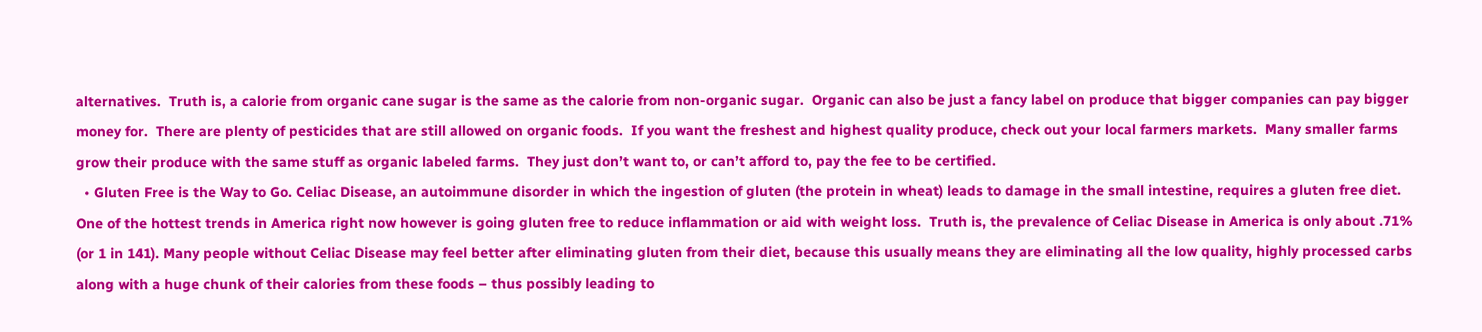alternatives.  Truth is, a calorie from organic cane sugar is the same as the calorie from non-organic sugar.  Organic can also be just a fancy label on produce that bigger companies can pay bigger money for.  There are plenty of pesticides that are still allowed on organic foods.  If you want the freshest and highest quality produce, check out your local farmers markets.  Many smaller farms grow their produce with the same stuff as organic labeled farms.  They just don’t want to, or can’t afford to, pay the fee to be certified.
  • Gluten Free is the Way to Go. Celiac Disease, an autoimmune disorder in which the ingestion of gluten (the protein in wheat) leads to damage in the small intestine, requires a gluten free diet.  One of the hottest trends in America right now however is going gluten free to reduce inflammation or aid with weight loss.  Truth is, the prevalence of Celiac Disease in America is only about .71% (or 1 in 141). Many people without Celiac Disease may feel better after eliminating gluten from their diet, because this usually means they are eliminating all the low quality, highly processed carbs along with a huge chunk of their calories from these foods – thus possibly leading to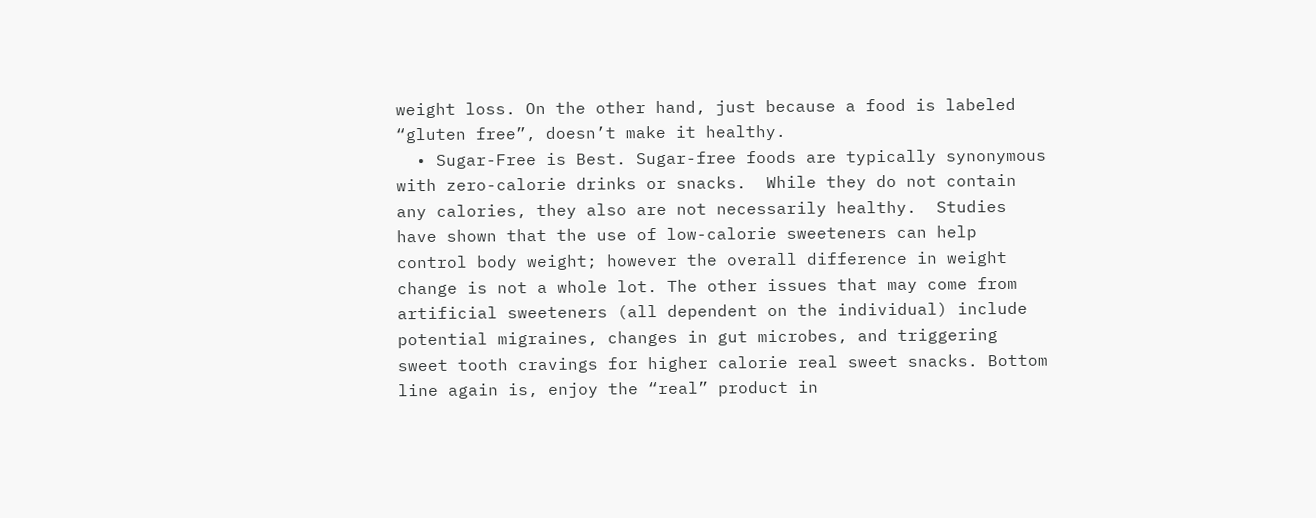weight loss. On the other hand, just because a food is labeled “gluten free”, doesn’t make it healthy.
  • Sugar-Free is Best. Sugar-free foods are typically synonymous with zero-calorie drinks or snacks.  While they do not contain any calories, they also are not necessarily healthy.  Studies have shown that the use of low-calorie sweeteners can help control body weight; however the overall difference in weight change is not a whole lot. The other issues that may come from artificial sweeteners (all dependent on the individual) include potential migraines, changes in gut microbes, and triggering sweet tooth cravings for higher calorie real sweet snacks. Bottom line again is, enjoy the “real” product in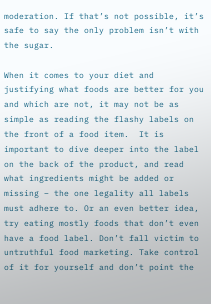moderation. If that’s not possible, it’s safe to say the only problem isn’t with the sugar.

When it comes to your diet and justifying what foods are better for you and which are not, it may not be as simple as reading the flashy labels on the front of a food item.  It is important to dive deeper into the label on the back of the product, and read what ingredients might be added or missing – the one legality all labels must adhere to. Or an even better idea, try eating mostly foods that don’t even have a food label. Don’t fall victim to untruthful food marketing. Take control of it for yourself and don’t point the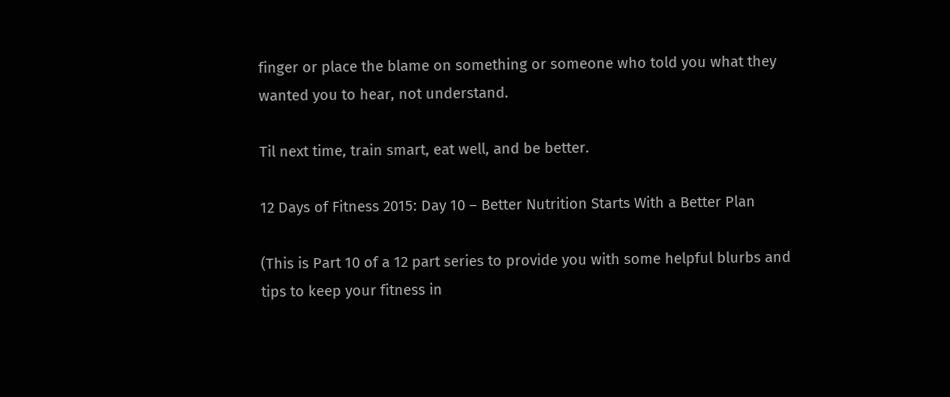finger or place the blame on something or someone who told you what they wanted you to hear, not understand.

Til next time, train smart, eat well, and be better.

12 Days of Fitness 2015: Day 10 – Better Nutrition Starts With a Better Plan

(This is Part 10 of a 12 part series to provide you with some helpful blurbs and tips to keep your fitness in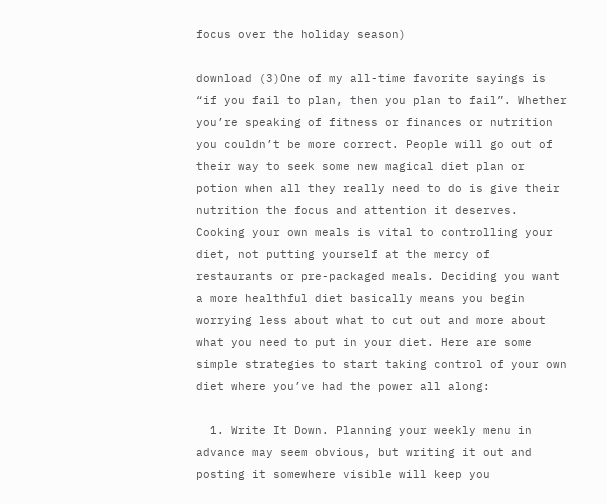focus over the holiday season)

download (3)One of my all-time favorite sayings is “if you fail to plan, then you plan to fail”. Whether you’re speaking of fitness or finances or nutrition you couldn’t be more correct. People will go out of their way to seek some new magical diet plan or potion when all they really need to do is give their nutrition the focus and attention it deserves. Cooking your own meals is vital to controlling your diet, not putting yourself at the mercy of restaurants or pre-packaged meals. Deciding you want a more healthful diet basically means you begin worrying less about what to cut out and more about what you need to put in your diet. Here are some simple strategies to start taking control of your own diet where you’ve had the power all along:

  1. Write It Down. Planning your weekly menu in advance may seem obvious, but writing it out and posting it somewhere visible will keep you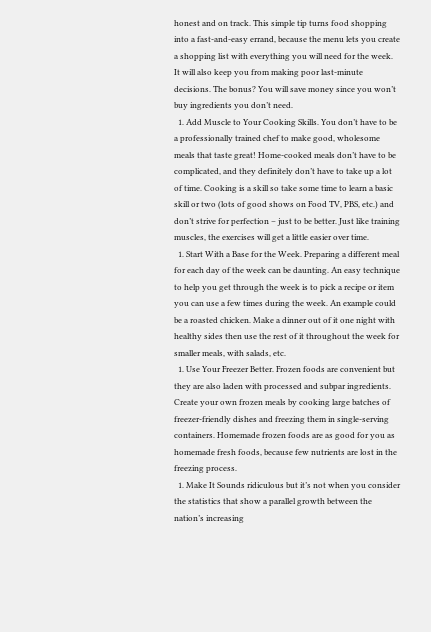honest and on track. This simple tip turns food shopping into a fast-and-easy errand, because the menu lets you create a shopping list with everything you will need for the week. It will also keep you from making poor last-minute decisions. The bonus? You will save money since you won’t buy ingredients you don’t need.
  1. Add Muscle to Your Cooking Skills. You don’t have to be a professionally trained chef to make good, wholesome meals that taste great! Home-cooked meals don’t have to be complicated, and they definitely don’t have to take up a lot of time. Cooking is a skill so take some time to learn a basic skill or two (lots of good shows on Food TV, PBS, etc.) and don’t strive for perfection – just to be better. Just like training muscles, the exercises will get a little easier over time.
  1. Start With a Base for the Week. Preparing a different meal for each day of the week can be daunting. An easy technique to help you get through the week is to pick a recipe or item you can use a few times during the week. An example could be a roasted chicken. Make a dinner out of it one night with healthy sides then use the rest of it throughout the week for smaller meals, with salads, etc.
  1. Use Your Freezer Better. Frozen foods are convenient but they are also laden with processed and subpar ingredients. Create your own frozen meals by cooking large batches of freezer-friendly dishes and freezing them in single-serving containers. Homemade frozen foods are as good for you as homemade fresh foods, because few nutrients are lost in the freezing process.
  1. Make It Sounds ridiculous but it’s not when you consider the statistics that show a parallel growth between the nation’s increasing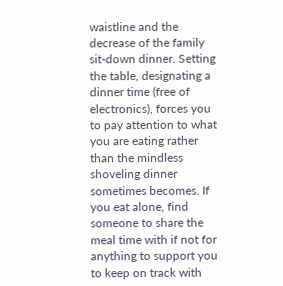waistline and the decrease of the family sit-down dinner. Setting the table, designating a dinner time (free of electronics), forces you to pay attention to what you are eating rather than the mindless shoveling dinner sometimes becomes. If you eat alone, find someone to share the meal time with if not for anything to support you to keep on track with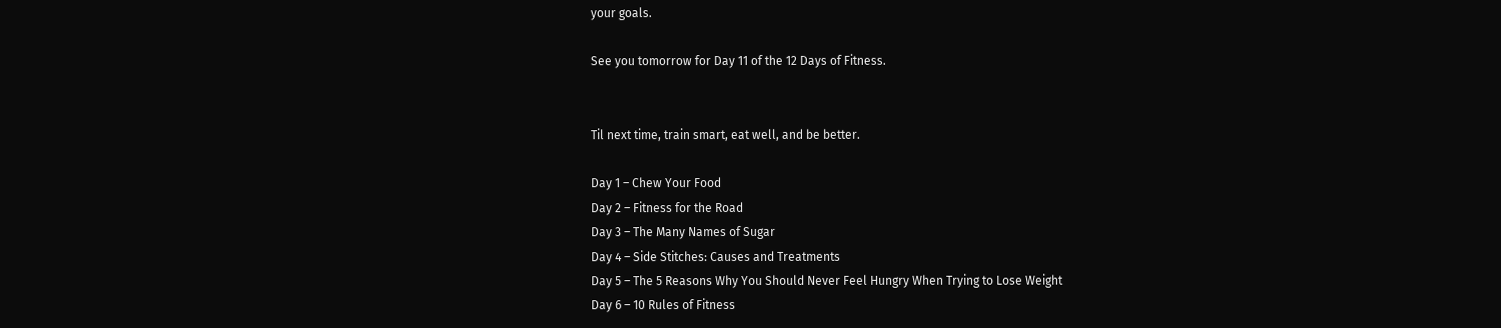your goals.

See you tomorrow for Day 11 of the 12 Days of Fitness.


Til next time, train smart, eat well, and be better.

Day 1 – Chew Your Food
Day 2 – Fitness for the Road
Day 3 – The Many Names of Sugar
Day 4 – Side Stitches: Causes and Treatments
Day 5 – The 5 Reasons Why You Should Never Feel Hungry When Trying to Lose Weight
Day 6 – 10 Rules of Fitness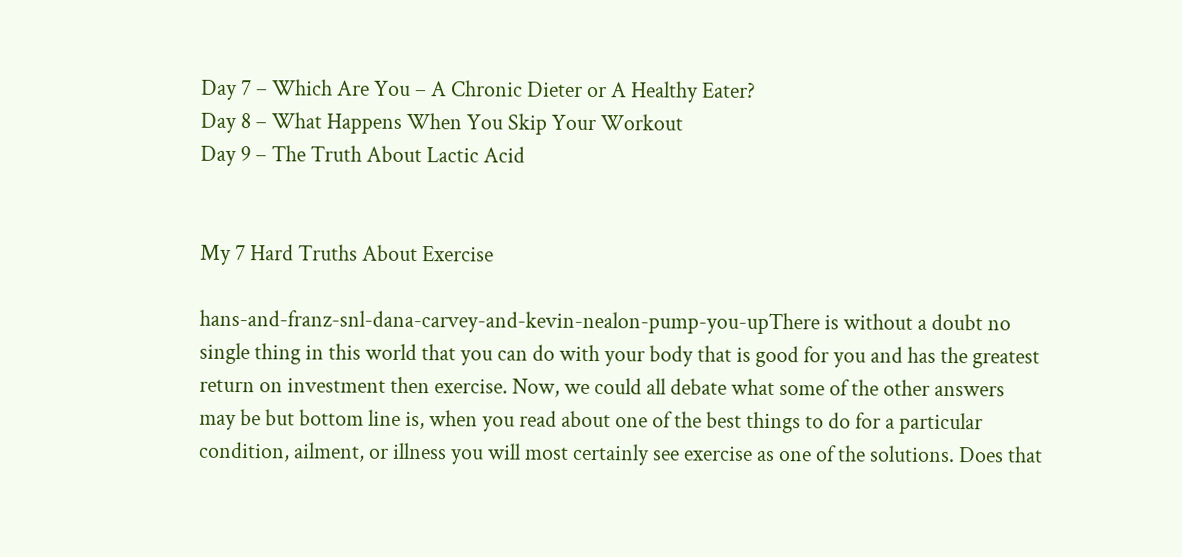Day 7 – Which Are You – A Chronic Dieter or A Healthy Eater?
Day 8 – What Happens When You Skip Your Workout
Day 9 – The Truth About Lactic Acid


My 7 Hard Truths About Exercise

hans-and-franz-snl-dana-carvey-and-kevin-nealon-pump-you-upThere is without a doubt no single thing in this world that you can do with your body that is good for you and has the greatest return on investment then exercise. Now, we could all debate what some of the other answers may be but bottom line is, when you read about one of the best things to do for a particular condition, ailment, or illness you will most certainly see exercise as one of the solutions. Does that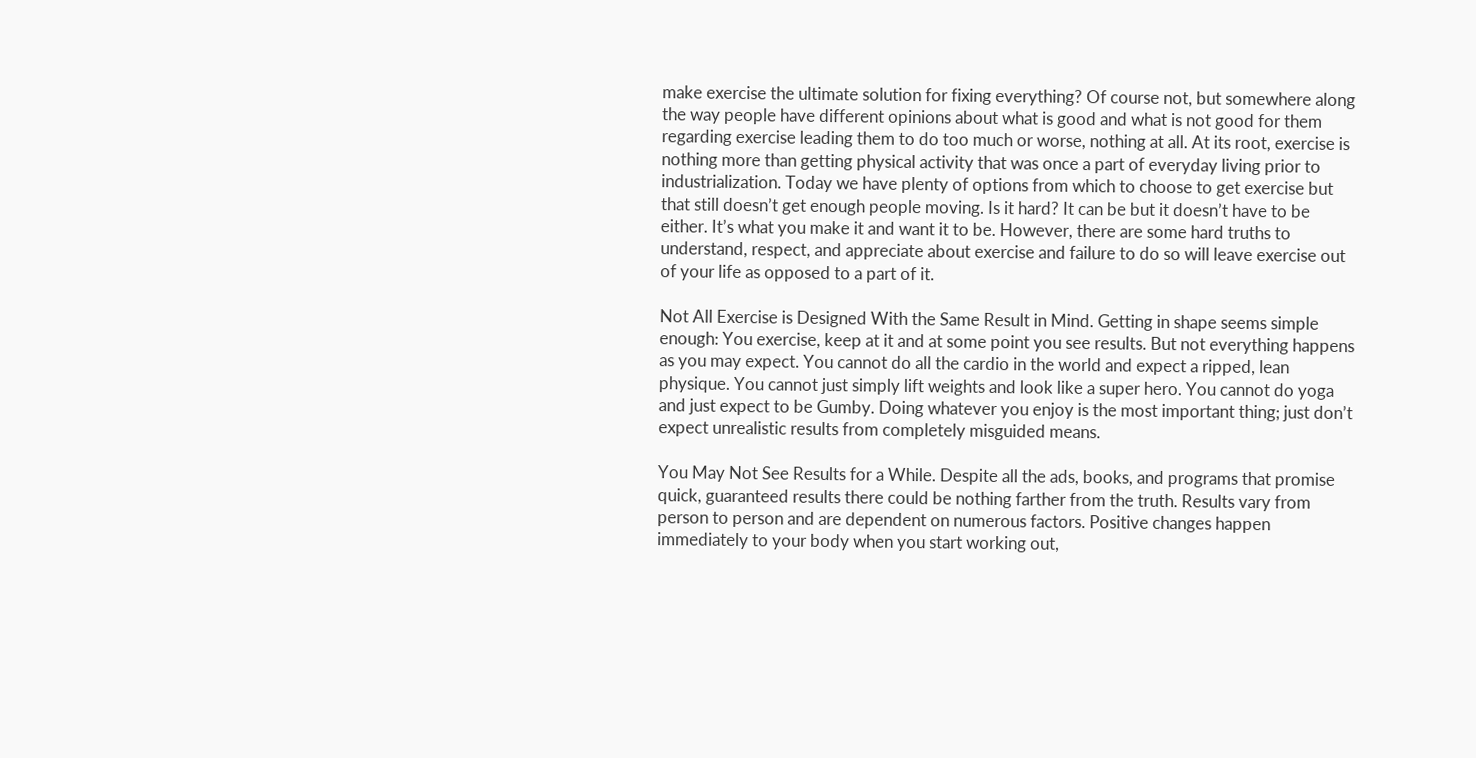make exercise the ultimate solution for fixing everything? Of course not, but somewhere along the way people have different opinions about what is good and what is not good for them regarding exercise leading them to do too much or worse, nothing at all. At its root, exercise is nothing more than getting physical activity that was once a part of everyday living prior to industrialization. Today we have plenty of options from which to choose to get exercise but that still doesn’t get enough people moving. Is it hard? It can be but it doesn’t have to be either. It’s what you make it and want it to be. However, there are some hard truths to understand, respect, and appreciate about exercise and failure to do so will leave exercise out of your life as opposed to a part of it.

Not All Exercise is Designed With the Same Result in Mind. Getting in shape seems simple enough: You exercise, keep at it and at some point you see results. But not everything happens as you may expect. You cannot do all the cardio in the world and expect a ripped, lean physique. You cannot just simply lift weights and look like a super hero. You cannot do yoga and just expect to be Gumby. Doing whatever you enjoy is the most important thing; just don’t expect unrealistic results from completely misguided means.

You May Not See Results for a While. Despite all the ads, books, and programs that promise quick, guaranteed results there could be nothing farther from the truth. Results vary from person to person and are dependent on numerous factors. Positive changes happen immediately to your body when you start working out,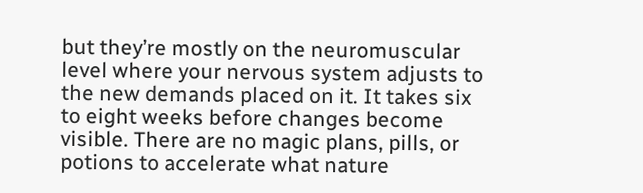but they’re mostly on the neuromuscular level where your nervous system adjusts to the new demands placed on it. It takes six to eight weeks before changes become visible. There are no magic plans, pills, or potions to accelerate what nature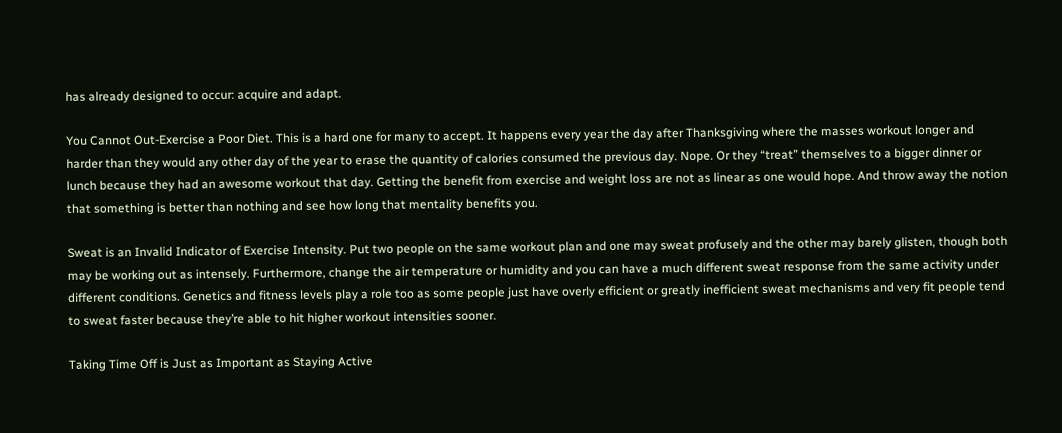has already designed to occur: acquire and adapt.

You Cannot Out-Exercise a Poor Diet. This is a hard one for many to accept. It happens every year the day after Thanksgiving where the masses workout longer and harder than they would any other day of the year to erase the quantity of calories consumed the previous day. Nope. Or they “treat” themselves to a bigger dinner or lunch because they had an awesome workout that day. Getting the benefit from exercise and weight loss are not as linear as one would hope. And throw away the notion that something is better than nothing and see how long that mentality benefits you.

Sweat is an Invalid Indicator of Exercise Intensity. Put two people on the same workout plan and one may sweat profusely and the other may barely glisten, though both may be working out as intensely. Furthermore, change the air temperature or humidity and you can have a much different sweat response from the same activity under different conditions. Genetics and fitness levels play a role too as some people just have overly efficient or greatly inefficient sweat mechanisms and very fit people tend to sweat faster because they’re able to hit higher workout intensities sooner.

Taking Time Off is Just as Important as Staying Active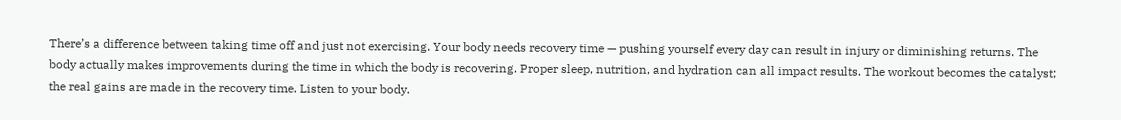There’s a difference between taking time off and just not exercising. Your body needs recovery time — pushing yourself every day can result in injury or diminishing returns. The body actually makes improvements during the time in which the body is recovering. Proper sleep, nutrition, and hydration can all impact results. The workout becomes the catalyst; the real gains are made in the recovery time. Listen to your body.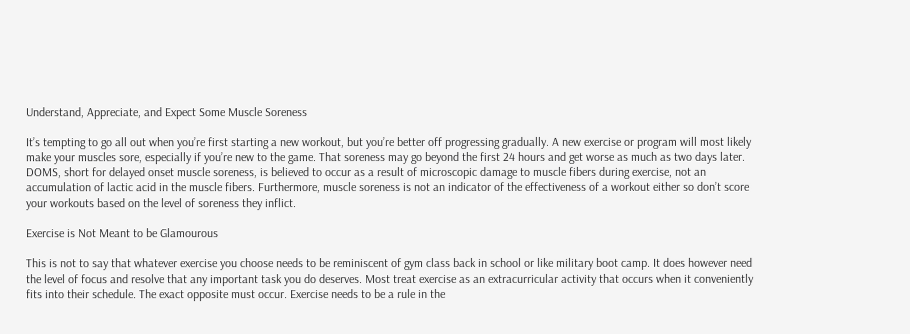Understand, Appreciate, and Expect Some Muscle Soreness

It’s tempting to go all out when you’re first starting a new workout, but you’re better off progressing gradually. A new exercise or program will most likely make your muscles sore, especially if you’re new to the game. That soreness may go beyond the first 24 hours and get worse as much as two days later. DOMS, short for delayed onset muscle soreness, is believed to occur as a result of microscopic damage to muscle fibers during exercise, not an accumulation of lactic acid in the muscle fibers. Furthermore, muscle soreness is not an indicator of the effectiveness of a workout either so don’t score your workouts based on the level of soreness they inflict.

Exercise is Not Meant to be Glamourous

This is not to say that whatever exercise you choose needs to be reminiscent of gym class back in school or like military boot camp. It does however need the level of focus and resolve that any important task you do deserves. Most treat exercise as an extracurricular activity that occurs when it conveniently fits into their schedule. The exact opposite must occur. Exercise needs to be a rule in the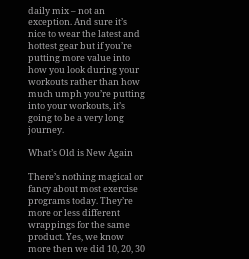daily mix – not an exception. And sure it’s nice to wear the latest and hottest gear but if you’re putting more value into how you look during your workouts rather than how much umph you’re putting into your workouts, it’s going to be a very long journey.

What’s Old is New Again

There’s nothing magical or fancy about most exercise programs today. They’re more or less different wrappings for the same product. Yes, we know more then we did 10, 20, 30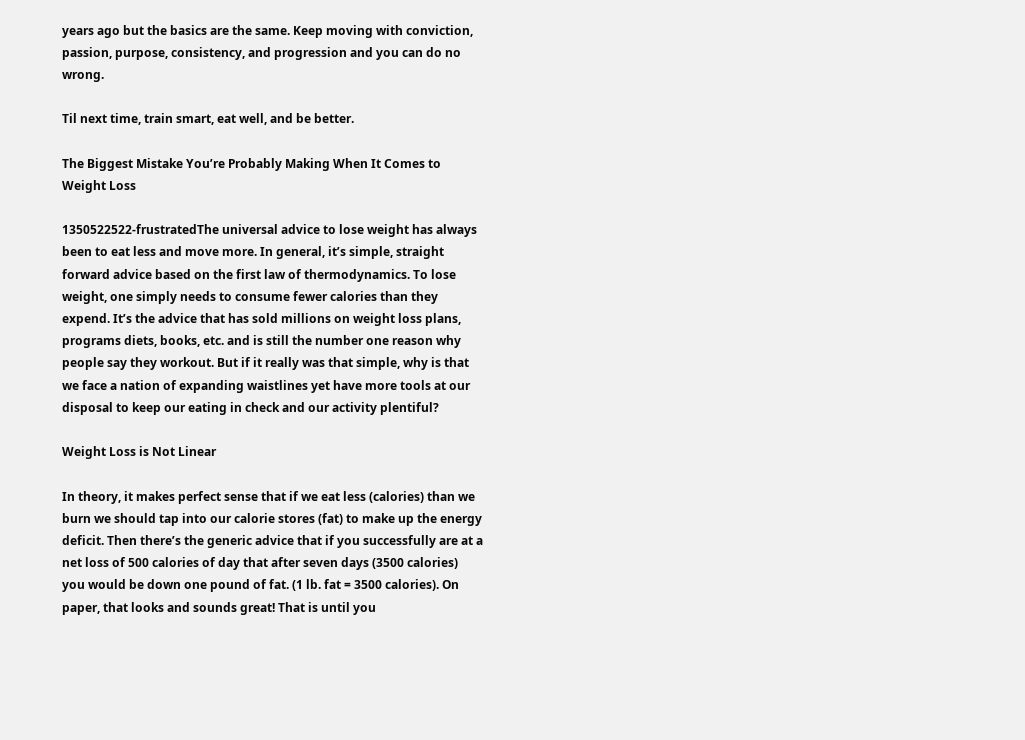years ago but the basics are the same. Keep moving with conviction, passion, purpose, consistency, and progression and you can do no wrong.

Til next time, train smart, eat well, and be better.

The Biggest Mistake You’re Probably Making When It Comes to Weight Loss

1350522522-frustratedThe universal advice to lose weight has always been to eat less and move more. In general, it’s simple, straight forward advice based on the first law of thermodynamics. To lose weight, one simply needs to consume fewer calories than they expend. It’s the advice that has sold millions on weight loss plans, programs diets, books, etc. and is still the number one reason why people say they workout. But if it really was that simple, why is that we face a nation of expanding waistlines yet have more tools at our disposal to keep our eating in check and our activity plentiful?

Weight Loss is Not Linear

In theory, it makes perfect sense that if we eat less (calories) than we burn we should tap into our calorie stores (fat) to make up the energy deficit. Then there’s the generic advice that if you successfully are at a net loss of 500 calories of day that after seven days (3500 calories) you would be down one pound of fat. (1 lb. fat = 3500 calories). On paper, that looks and sounds great! That is until you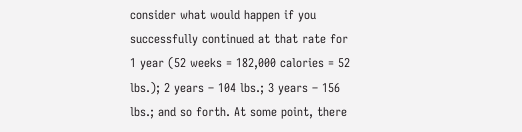consider what would happen if you successfully continued at that rate for 1 year (52 weeks = 182,000 calories = 52 lbs.); 2 years – 104 lbs.; 3 years – 156 lbs.; and so forth. At some point, there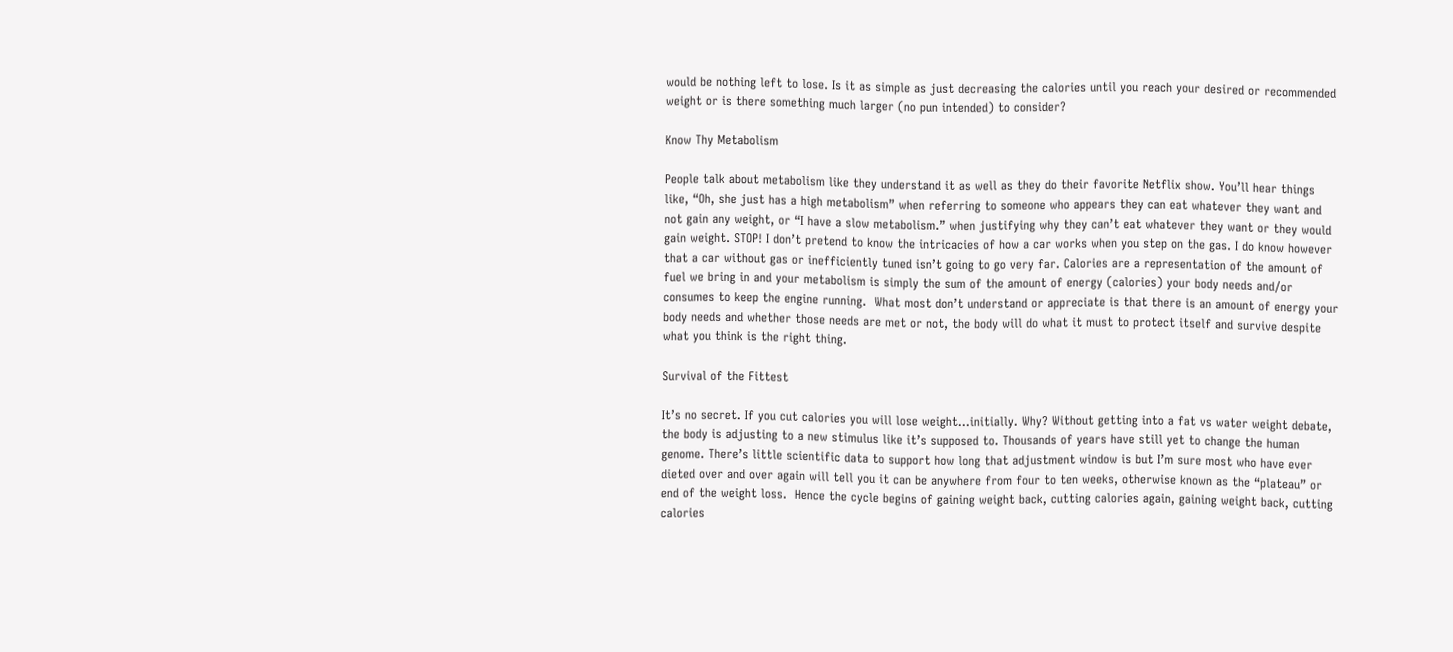would be nothing left to lose. Is it as simple as just decreasing the calories until you reach your desired or recommended weight or is there something much larger (no pun intended) to consider?

Know Thy Metabolism

People talk about metabolism like they understand it as well as they do their favorite Netflix show. You’ll hear things like, “Oh, she just has a high metabolism” when referring to someone who appears they can eat whatever they want and not gain any weight, or “I have a slow metabolism.” when justifying why they can’t eat whatever they want or they would gain weight. STOP! I don’t pretend to know the intricacies of how a car works when you step on the gas. I do know however that a car without gas or inefficiently tuned isn’t going to go very far. Calories are a representation of the amount of fuel we bring in and your metabolism is simply the sum of the amount of energy (calories) your body needs and/or consumes to keep the engine running.  What most don’t understand or appreciate is that there is an amount of energy your body needs and whether those needs are met or not, the body will do what it must to protect itself and survive despite what you think is the right thing.

Survival of the Fittest

It’s no secret. If you cut calories you will lose weight…initially. Why? Without getting into a fat vs water weight debate, the body is adjusting to a new stimulus like it’s supposed to. Thousands of years have still yet to change the human genome. There’s little scientific data to support how long that adjustment window is but I’m sure most who have ever dieted over and over again will tell you it can be anywhere from four to ten weeks, otherwise known as the “plateau” or end of the weight loss.  Hence the cycle begins of gaining weight back, cutting calories again, gaining weight back, cutting calories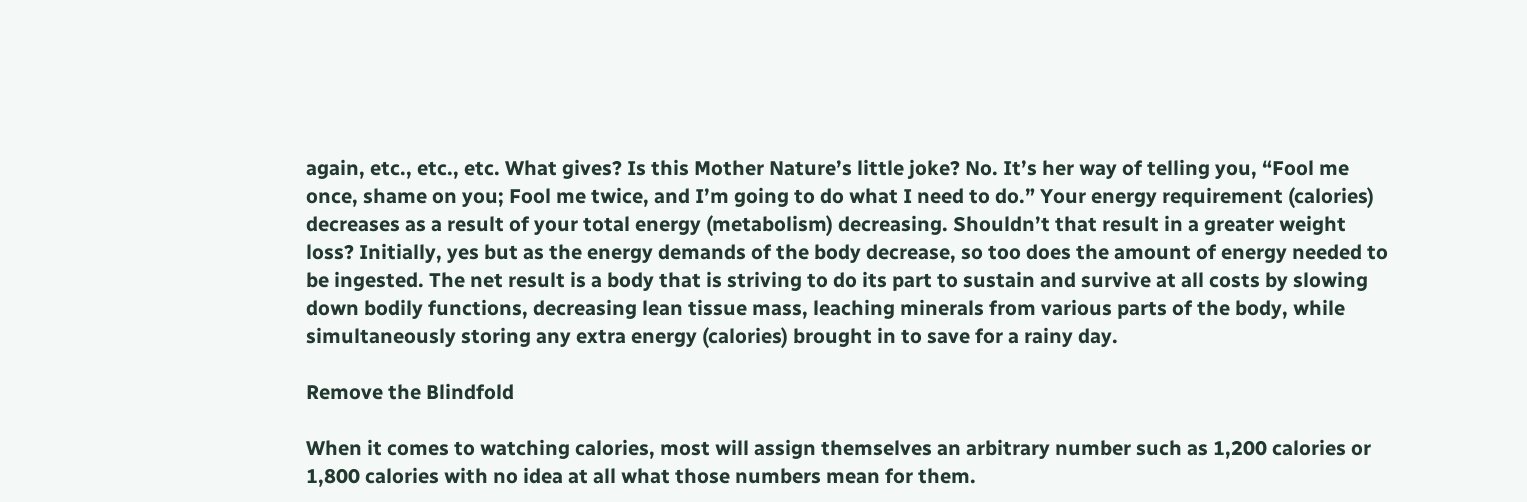again, etc., etc., etc. What gives? Is this Mother Nature’s little joke? No. It’s her way of telling you, “Fool me once, shame on you; Fool me twice, and I’m going to do what I need to do.” Your energy requirement (calories) decreases as a result of your total energy (metabolism) decreasing. Shouldn’t that result in a greater weight loss? Initially, yes but as the energy demands of the body decrease, so too does the amount of energy needed to be ingested. The net result is a body that is striving to do its part to sustain and survive at all costs by slowing down bodily functions, decreasing lean tissue mass, leaching minerals from various parts of the body, while simultaneously storing any extra energy (calories) brought in to save for a rainy day.

Remove the Blindfold

When it comes to watching calories, most will assign themselves an arbitrary number such as 1,200 calories or 1,800 calories with no idea at all what those numbers mean for them.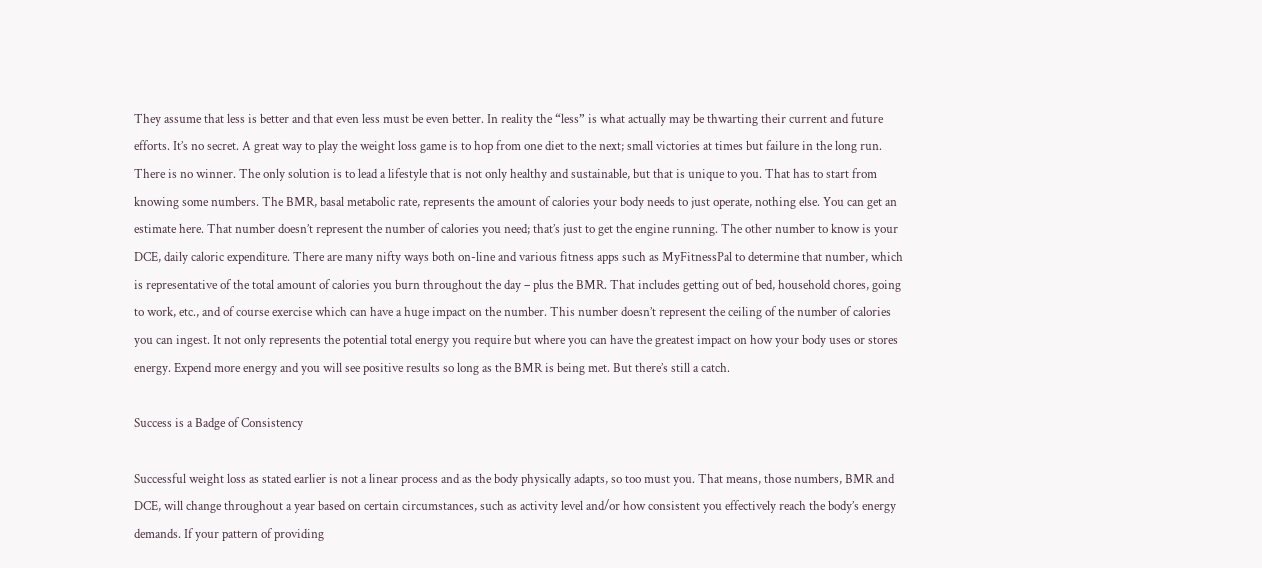They assume that less is better and that even less must be even better. In reality the “less” is what actually may be thwarting their current and future efforts. It’s no secret. A great way to play the weight loss game is to hop from one diet to the next; small victories at times but failure in the long run. There is no winner. The only solution is to lead a lifestyle that is not only healthy and sustainable, but that is unique to you. That has to start from knowing some numbers. The BMR, basal metabolic rate, represents the amount of calories your body needs to just operate, nothing else. You can get an estimate here. That number doesn’t represent the number of calories you need; that’s just to get the engine running. The other number to know is your DCE, daily caloric expenditure. There are many nifty ways both on-line and various fitness apps such as MyFitnessPal to determine that number, which is representative of the total amount of calories you burn throughout the day – plus the BMR. That includes getting out of bed, household chores, going to work, etc., and of course exercise which can have a huge impact on the number. This number doesn’t represent the ceiling of the number of calories you can ingest. It not only represents the potential total energy you require but where you can have the greatest impact on how your body uses or stores energy. Expend more energy and you will see positive results so long as the BMR is being met. But there’s still a catch.

Success is a Badge of Consistency

Successful weight loss as stated earlier is not a linear process and as the body physically adapts, so too must you. That means, those numbers, BMR and DCE, will change throughout a year based on certain circumstances, such as activity level and/or how consistent you effectively reach the body’s energy demands. If your pattern of providing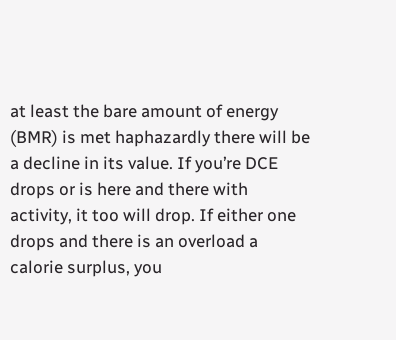at least the bare amount of energy (BMR) is met haphazardly there will be a decline in its value. If you’re DCE drops or is here and there with activity, it too will drop. If either one drops and there is an overload a calorie surplus, you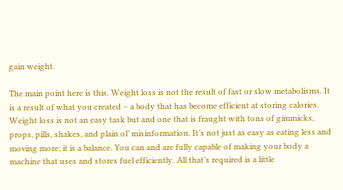gain weight.

The main point here is this. Weight loss is not the result of fast or slow metabolisms. It is a result of what you created – a body that has become efficient at storing calories. Weight loss is not an easy task but and one that is fraught with tons of gimmicks, props, pills, shakes, and plain ol’ misinformation. It’s not just as easy as eating less and moving more; it is a balance. You can and are fully capable of making your body a machine that uses and stores fuel efficiently. All that’s required is a little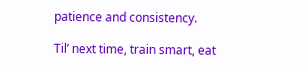patience and consistency.

Til’ next time, train smart, eat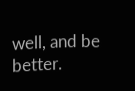well, and be better.